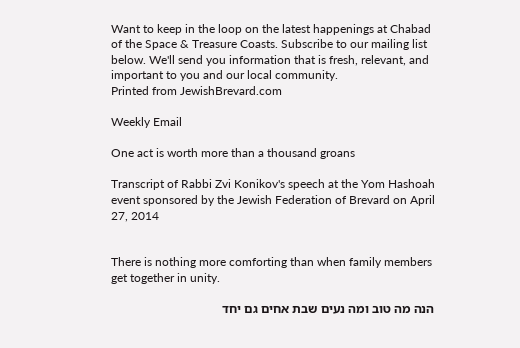Want to keep in the loop on the latest happenings at Chabad of the Space & Treasure Coasts. Subscribe to our mailing list below. We'll send you information that is fresh, relevant, and important to you and our local community.
Printed from JewishBrevard.com

Weekly Email

One act is worth more than a thousand groans

Transcript of Rabbi Zvi Konikov's speech at the Yom Hashoah event sponsored by the Jewish Federation of Brevard on April 27, 2014


There is nothing more comforting than when family members get together in unity.

הנה מה טוב ומה נעים שבת אחים גם יחד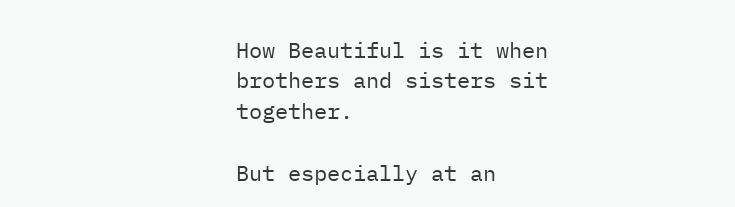How Beautiful is it when brothers and sisters sit together.

But especially at an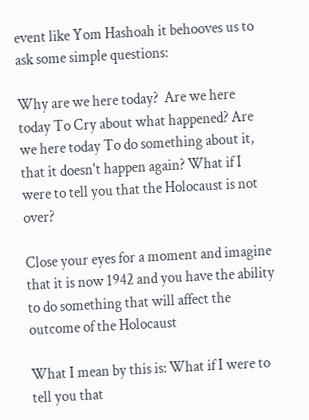event like Yom Hashoah it behooves us to ask some simple questions:

Why are we here today?  Are we here today To Cry about what happened? Are we here today To do something about it, that it doesn't happen again? What if I were to tell you that the Holocaust is not over?

Close your eyes for a moment and imagine that it is now 1942 and you have the ability to do something that will affect the outcome of the Holocaust

What I mean by this is: What if I were to tell you that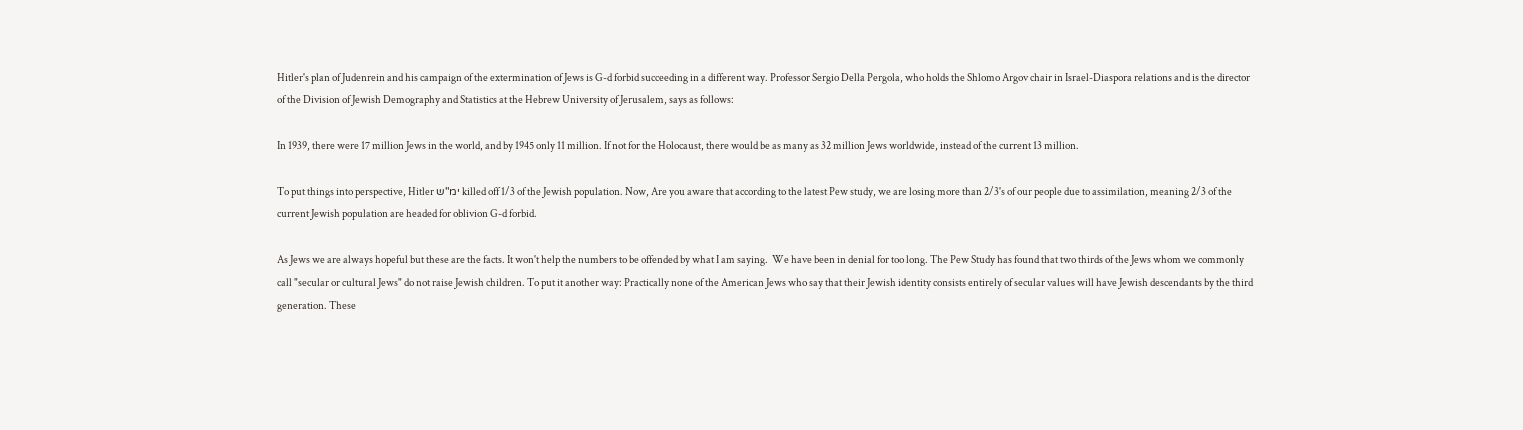Hitler's plan of Judenrein and his campaign of the extermination of Jews is G-d forbid succeeding in a different way. Professor Sergio Della Pergola, who holds the Shlomo Argov chair in Israel-Diaspora relations and is the director of the Division of Jewish Demography and Statistics at the Hebrew University of Jerusalem, says as follows:

In 1939, there were 17 million Jews in the world, and by 1945 only 11 million. If not for the Holocaust, there would be as many as 32 million Jews worldwide, instead of the current 13 million.

To put things into perspective, Hitler ימ"ש killed off 1/3 of the Jewish population. Now, Are you aware that according to the latest Pew study, we are losing more than 2/3's of our people due to assimilation, meaning 2/3 of the current Jewish population are headed for oblivion G-d forbid.

As Jews we are always hopeful but these are the facts. It won't help the numbers to be offended by what I am saying.  We have been in denial for too long. The Pew Study has found that two thirds of the Jews whom we commonly call "secular or cultural Jews" do not raise Jewish children. To put it another way: Practically none of the American Jews who say that their Jewish identity consists entirely of secular values will have Jewish descendants by the third generation. These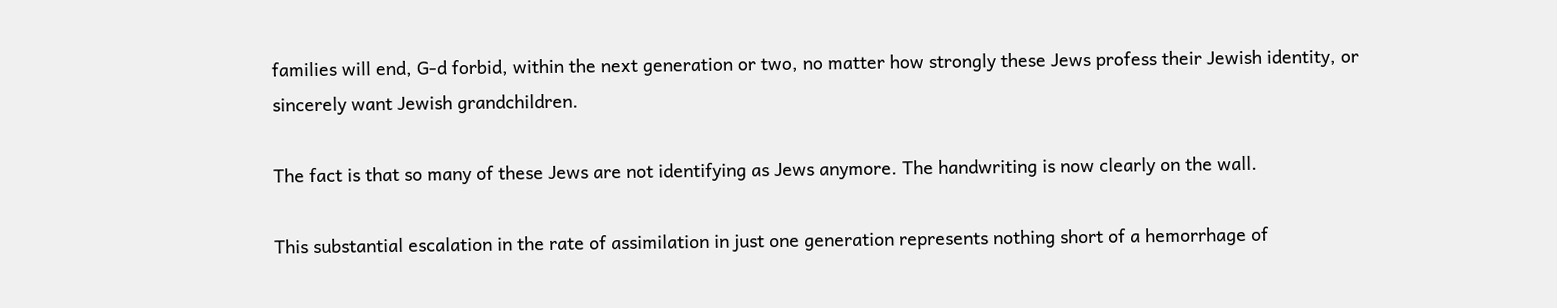families will end, G-d forbid, within the next generation or two, no matter how strongly these Jews profess their Jewish identity, or sincerely want Jewish grandchildren.

The fact is that so many of these Jews are not identifying as Jews anymore. The handwriting is now clearly on the wall.

This substantial escalation in the rate of assimilation in just one generation represents nothing short of a hemorrhage of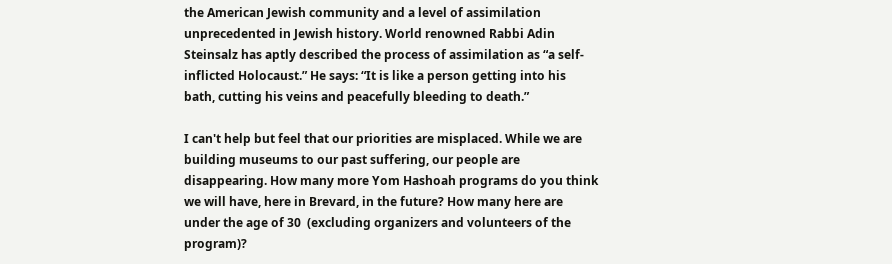the American Jewish community and a level of assimilation unprecedented in Jewish history. World renowned Rabbi Adin Steinsalz has aptly described the process of assimilation as “a self-inflicted Holocaust.” He says: “It is like a person getting into his bath, cutting his veins and peacefully bleeding to death.”

I can't help but feel that our priorities are misplaced. While we are building museums to our past suffering, our people are disappearing. How many more Yom Hashoah programs do you think we will have, here in Brevard, in the future? How many here are under the age of 30  (excluding organizers and volunteers of the program)?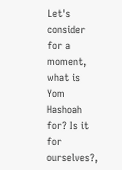Let's consider for a moment, what is Yom Hashoah for? Is it for ourselves?,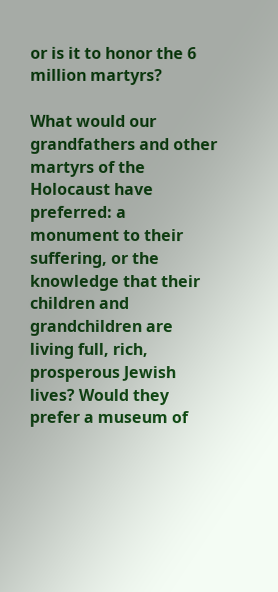or is it to honor the 6 million martyrs?

What would our grandfathers and other martyrs of the Holocaust have preferred: a monument to their suffering, or the knowledge that their children and grandchildren are living full, rich, prosperous Jewish lives? Would they prefer a museum of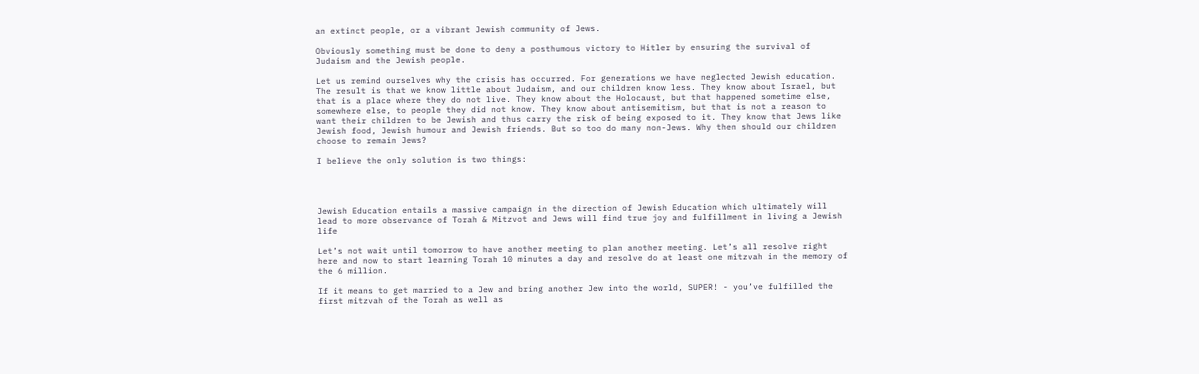an extinct people, or a vibrant Jewish community of Jews.

Obviously something must be done to deny a posthumous victory to Hitler by ensuring the survival of Judaism and the Jewish people.

Let us remind ourselves why the crisis has occurred. For generations we have neglected Jewish education. The result is that we know little about Judaism, and our children know less. They know about Israel, but that is a place where they do not live. They know about the Holocaust, but that happened sometime else, somewhere else, to people they did not know. They know about antisemitism, but that is not a reason to want their children to be Jewish and thus carry the risk of being exposed to it. They know that Jews like Jewish food, Jewish humour and Jewish friends. But so too do many non-Jews. Why then should our children choose to remain Jews?

I believe the only solution is two things:




Jewish Education entails a massive campaign in the direction of Jewish Education which ultimately will lead to more observance of Torah & Mitzvot and Jews will find true joy and fulfillment in living a Jewish life

Let’s not wait until tomorrow to have another meeting to plan another meeting. Let’s all resolve right here and now to start learning Torah 10 minutes a day and resolve do at least one mitzvah in the memory of the 6 million.

If it means to get married to a Jew and bring another Jew into the world, SUPER! - you’ve fulfilled the first mitzvah of the Torah as well as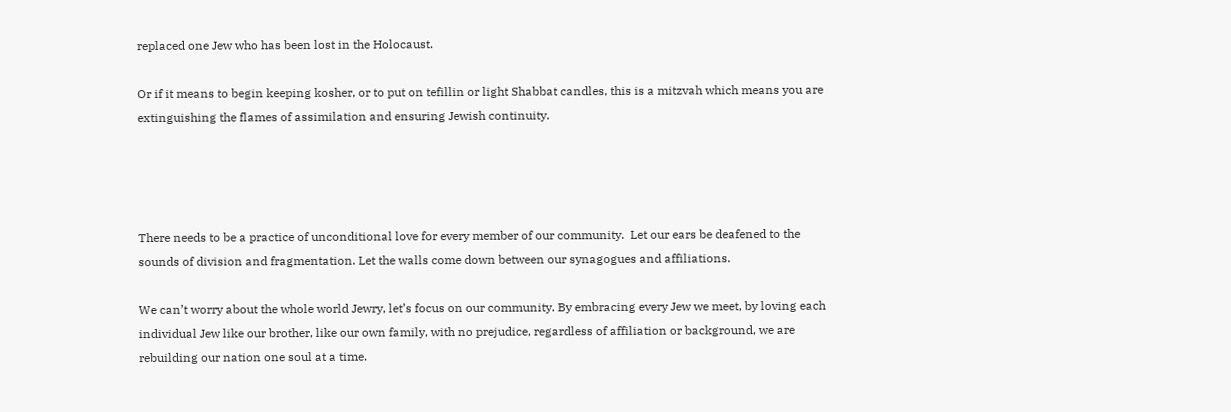replaced one Jew who has been lost in the Holocaust.

Or if it means to begin keeping kosher, or to put on tefillin or light Shabbat candles, this is a mitzvah which means you are extinguishing the flames of assimilation and ensuring Jewish continuity.




There needs to be a practice of unconditional love for every member of our community.  Let our ears be deafened to the sounds of division and fragmentation. Let the walls come down between our synagogues and affiliations.

We can’t worry about the whole world Jewry, let’s focus on our community. By embracing every Jew we meet, by loving each individual Jew like our brother, like our own family, with no prejudice, regardless of affiliation or background, we are rebuilding our nation one soul at a time.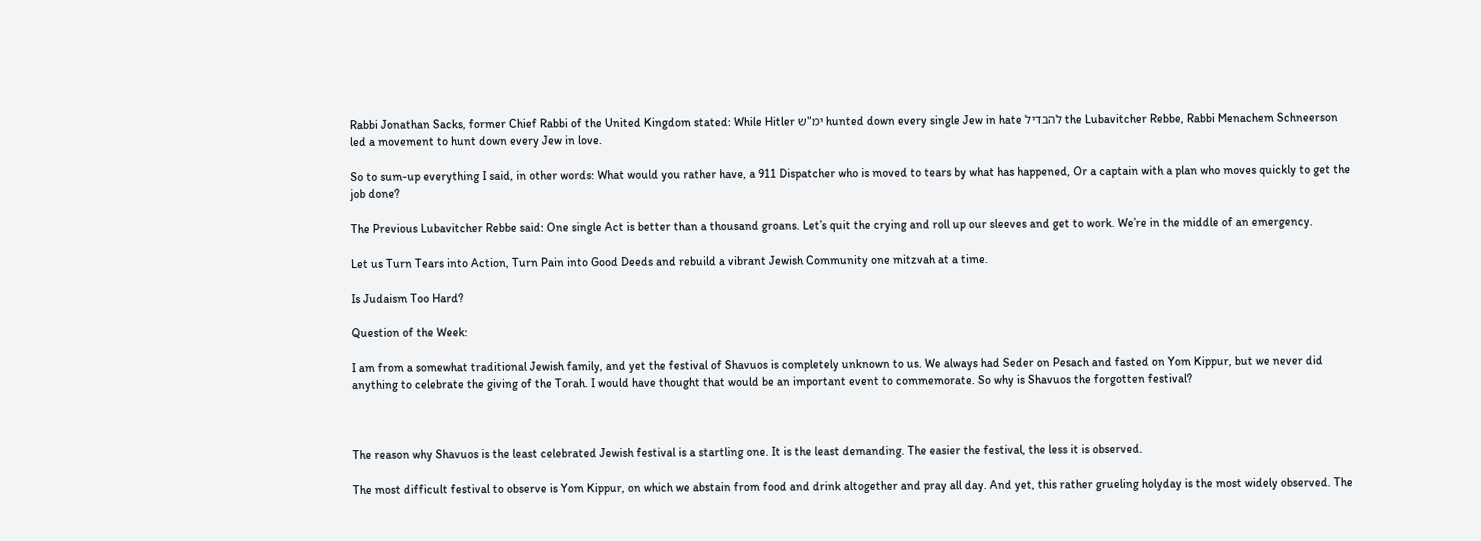Rabbi Jonathan Sacks, former Chief Rabbi of the United Kingdom stated: While Hitler ימ"ש hunted down every single Jew in hate להבדיל the Lubavitcher Rebbe, Rabbi Menachem Schneerson led a movement to hunt down every Jew in love.

So to sum-up everything I said, in other words: What would you rather have, a 911 Dispatcher who is moved to tears by what has happened, Or a captain with a plan who moves quickly to get the job done?

The Previous Lubavitcher Rebbe said: One single Act is better than a thousand groans. Let’s quit the crying and roll up our sleeves and get to work. We’re in the middle of an emergency.

Let us Turn Tears into Action, Turn Pain into Good Deeds and rebuild a vibrant Jewish Community one mitzvah at a time.

Is Judaism Too Hard?

Question of the Week:

I am from a somewhat traditional Jewish family, and yet the festival of Shavuos is completely unknown to us. We always had Seder on Pesach and fasted on Yom Kippur, but we never did anything to celebrate the giving of the Torah. I would have thought that would be an important event to commemorate. So why is Shavuos the forgotten festival?



The reason why Shavuos is the least celebrated Jewish festival is a startling one. It is the least demanding. The easier the festival, the less it is observed.

The most difficult festival to observe is Yom Kippur, on which we abstain from food and drink altogether and pray all day. And yet, this rather grueling holyday is the most widely observed. The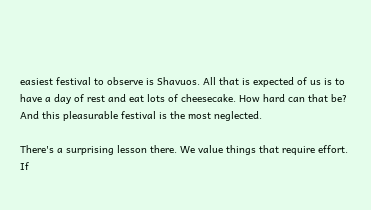easiest festival to observe is Shavuos. All that is expected of us is to have a day of rest and eat lots of cheesecake. How hard can that be? And this pleasurable festival is the most neglected.

There's a surprising lesson there. We value things that require effort. If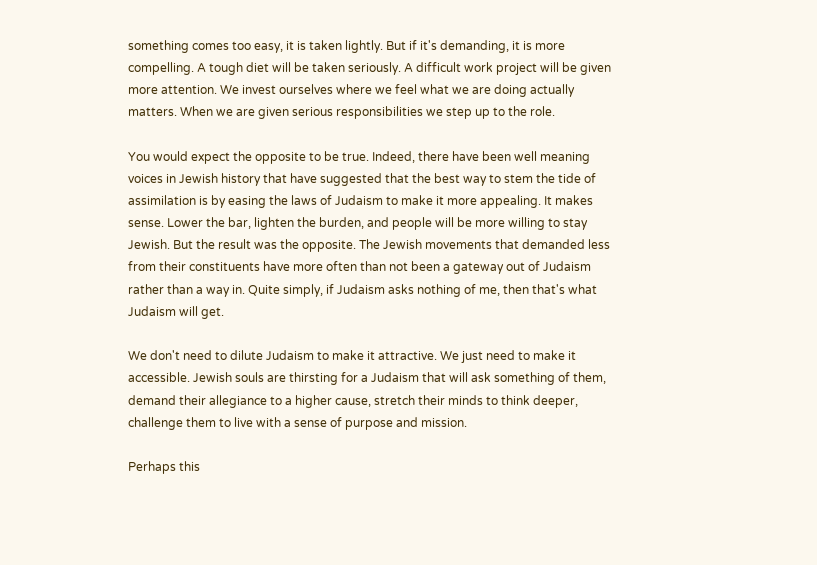something comes too easy, it is taken lightly. But if it's demanding, it is more compelling. A tough diet will be taken seriously. A difficult work project will be given more attention. We invest ourselves where we feel what we are doing actually matters. When we are given serious responsibilities we step up to the role.

You would expect the opposite to be true. Indeed, there have been well meaning voices in Jewish history that have suggested that the best way to stem the tide of assimilation is by easing the laws of Judaism to make it more appealing. It makes sense. Lower the bar, lighten the burden, and people will be more willing to stay Jewish. But the result was the opposite. The Jewish movements that demanded less from their constituents have more often than not been a gateway out of Judaism rather than a way in. Quite simply, if Judaism asks nothing of me, then that's what Judaism will get.

We don't need to dilute Judaism to make it attractive. We just need to make it accessible. Jewish souls are thirsting for a Judaism that will ask something of them, demand their allegiance to a higher cause, stretch their minds to think deeper, challenge them to live with a sense of purpose and mission.

Perhaps this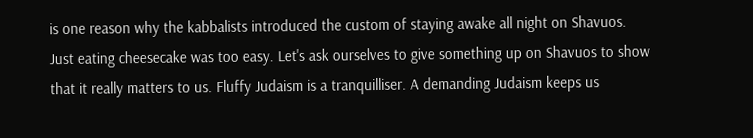is one reason why the kabbalists introduced the custom of staying awake all night on Shavuos. Just eating cheesecake was too easy. Let's ask ourselves to give something up on Shavuos to show that it really matters to us. Fluffy Judaism is a tranquilliser. A demanding Judaism keeps us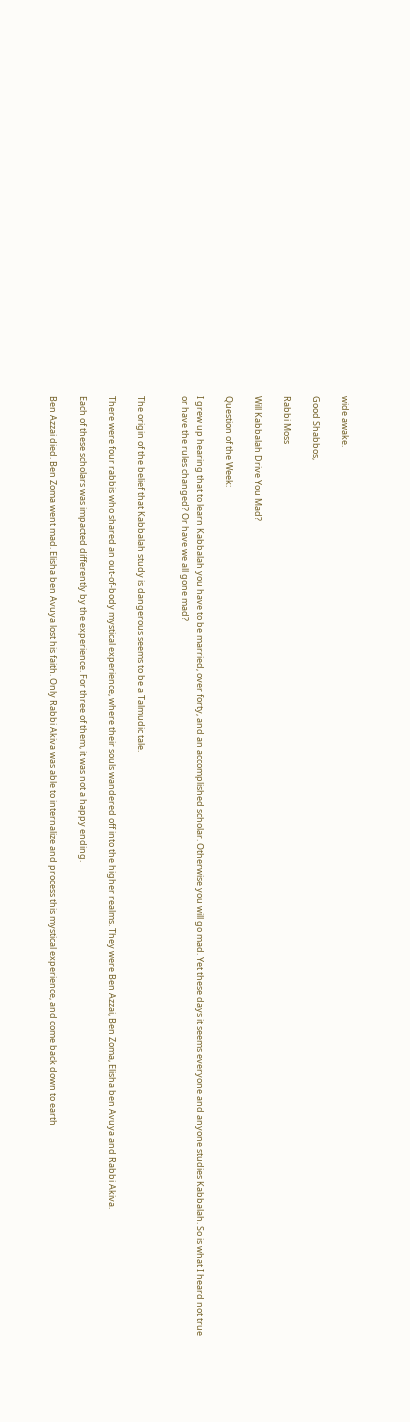wide awake.

Good Shabbos,

Rabbi Moss

Will Kabbalah Drive You Mad?

Question of the Week:

I grew up hearing that to learn Kabbalah you have to be married, over forty, and an accomplished scholar. Otherwise you will go mad. Yet these days it seems everyone and anyone studies Kabbalah. So is what I heard not true or have the rules changed? Or have we all gone mad?


The origin of the belief that Kabbalah study is dangerous seems to be a Talmudic tale.

There were four rabbis who shared an out-of-body mystical experience, where their souls wandered off into the higher realms. They were Ben Azzai, Ben Zoma, Elisha ben Avuya and Rabbi Akiva.

Each of these scholars was impacted differently by the experience. For three of them, it was not a happy ending.

Ben Azzai died. Ben Zoma went mad. Elisha ben Avuya lost his faith. Only Rabbi Akiva was able to internalize and process this mystical experience, and come back down to earth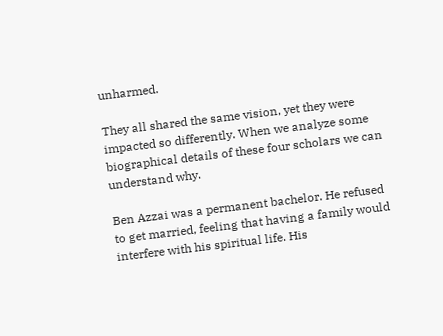unharmed.

They all shared the same vision, yet they were impacted so differently. When we analyze some biographical details of these four scholars we can understand why.

Ben Azzai was a permanent bachelor. He refused to get married, feeling that having a family would interfere with his spiritual life. His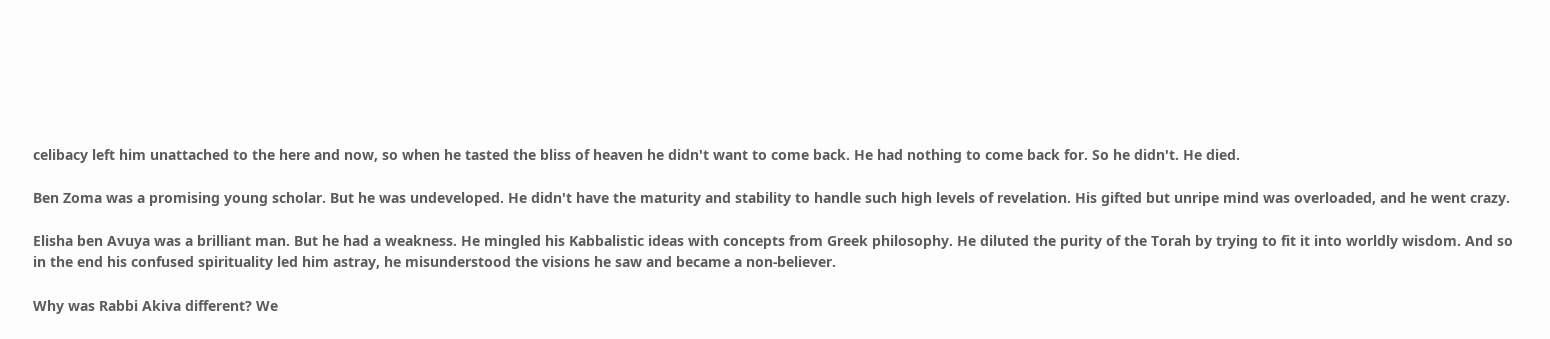celibacy left him unattached to the here and now, so when he tasted the bliss of heaven he didn't want to come back. He had nothing to come back for. So he didn't. He died.

Ben Zoma was a promising young scholar. But he was undeveloped. He didn't have the maturity and stability to handle such high levels of revelation. His gifted but unripe mind was overloaded, and he went crazy.

Elisha ben Avuya was a brilliant man. But he had a weakness. He mingled his Kabbalistic ideas with concepts from Greek philosophy. He diluted the purity of the Torah by trying to fit it into worldly wisdom. And so in the end his confused spirituality led him astray, he misunderstood the visions he saw and became a non-believer.

Why was Rabbi Akiva different? We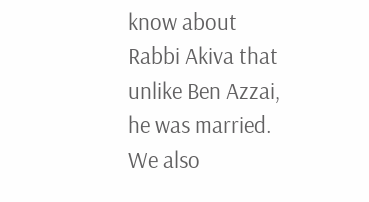know about Rabbi Akiva that unlike Ben Azzai, he was married. We also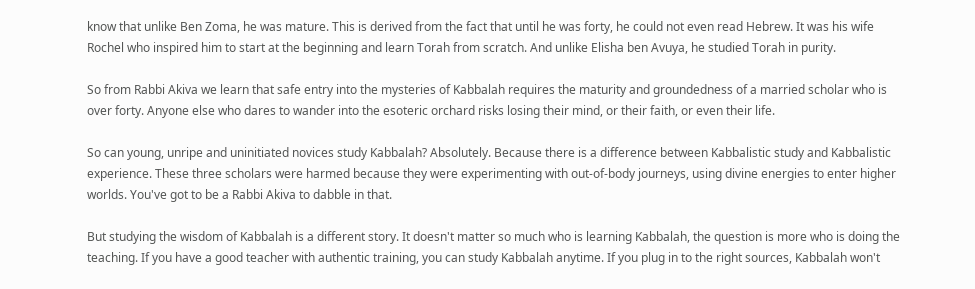know that unlike Ben Zoma, he was mature. This is derived from the fact that until he was forty, he could not even read Hebrew. It was his wife Rochel who inspired him to start at the beginning and learn Torah from scratch. And unlike Elisha ben Avuya, he studied Torah in purity.

So from Rabbi Akiva we learn that safe entry into the mysteries of Kabbalah requires the maturity and groundedness of a married scholar who is over forty. Anyone else who dares to wander into the esoteric orchard risks losing their mind, or their faith, or even their life.

So can young, unripe and uninitiated novices study Kabbalah? Absolutely. Because there is a difference between Kabbalistic study and Kabbalistic experience. These three scholars were harmed because they were experimenting with out-of-body journeys, using divine energies to enter higher worlds. You've got to be a Rabbi Akiva to dabble in that.

But studying the wisdom of Kabbalah is a different story. It doesn't matter so much who is learning Kabbalah, the question is more who is doing the teaching. If you have a good teacher with authentic training, you can study Kabbalah anytime. If you plug in to the right sources, Kabbalah won't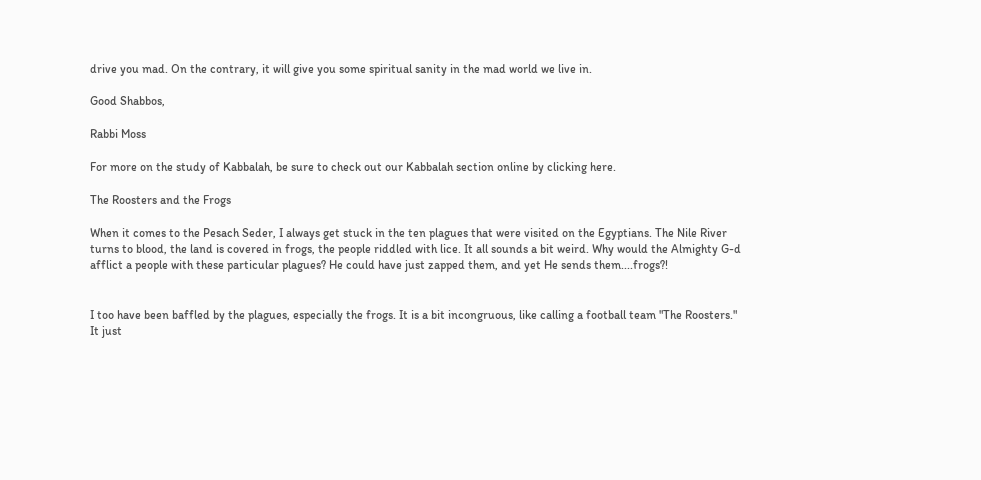drive you mad. On the contrary, it will give you some spiritual sanity in the mad world we live in.

Good Shabbos,

Rabbi Moss

For more on the study of Kabbalah, be sure to check out our Kabbalah section online by clicking here.

The Roosters and the Frogs

When it comes to the Pesach Seder, I always get stuck in the ten plagues that were visited on the Egyptians. The Nile River turns to blood, the land is covered in frogs, the people riddled with lice. It all sounds a bit weird. Why would the Almighty G-d afflict a people with these particular plagues? He could have just zapped them, and yet He sends them....frogs?!


I too have been baffled by the plagues, especially the frogs. It is a bit incongruous, like calling a football team "The Roosters." It just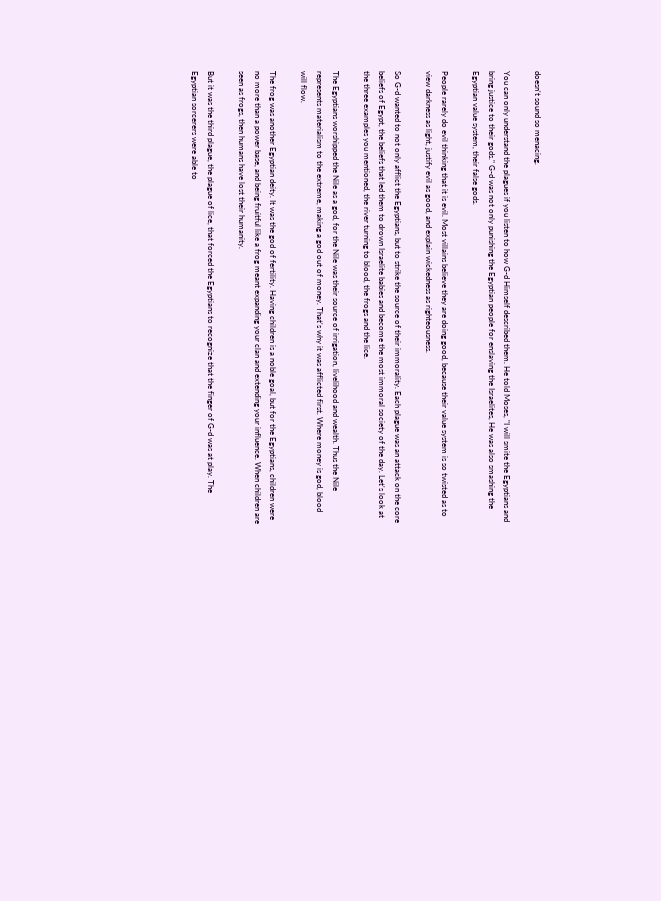doesn't sound so menacing.

You can only understand the plagues if you listen to how G-d Himself described them. He told Moses, "I will smite the Egyptians and bring justice to their gods." G-d was not only punishing the Egyptian people for enslaving the Israelites, He was also smashing the Egyptian value system, their false gods.

People rarely do evil thinking that it is evil. Most villains believe they are doing good, because their value system is so twisted as to view darkness as light, justify evil as good, and explain wickedness as righteousness.

So G-d wanted to not only afflict the Egyptians, but to strike the source of their immorality. Each plague was an attack on the core beliefs of Egypt, the beliefs that led them to drown Israelite babies and become the most immoral society of the day. Let's look at the three examples you mentioned, the river turning to blood, the frogs and the lice.

The Egyptians worshipped the Nile as a god, for the Nile was their source of irrigation, livelihood and wealth. Thus the Nile represents materialism to the extreme, making a god out of money. That's why it was afflicted first. Where money is god, blood will flow.

The frog was another Egyptian deity. It was the god of fertility. Having children is a noble goal, but for the Egyptians, children were no more than a power base, and being fruitful like a frog meant expanding your clan and extending your influence. When children are seen as frogs, then humans have lost their humanity.

But it was the third plague, the plague of lice, that forced the Egyptians to recognize that the finger of G-d was at play. The Egyptian sorcerers were able to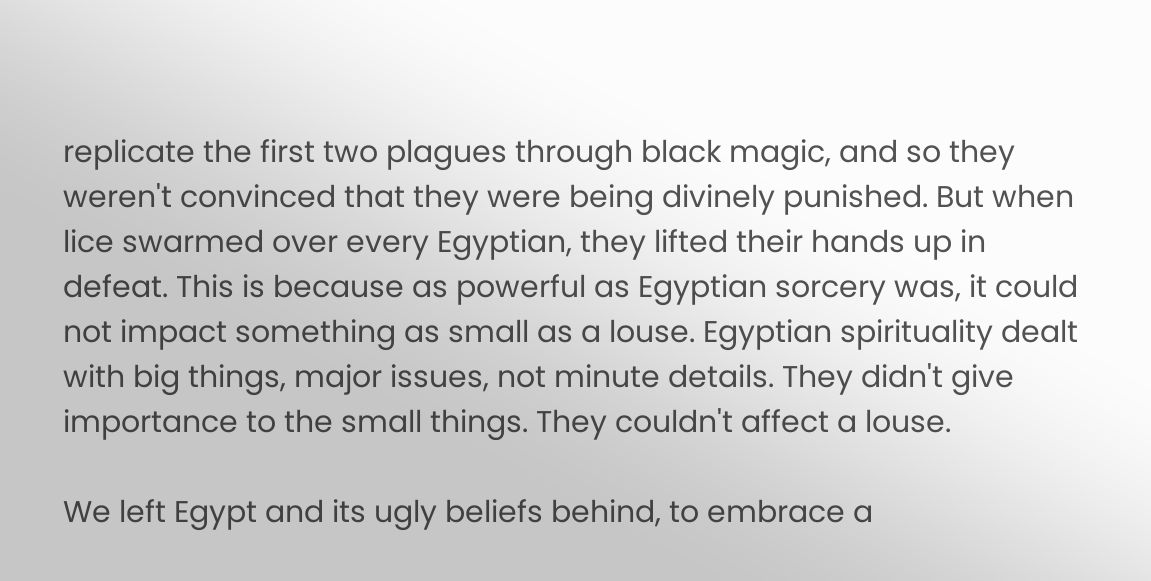replicate the first two plagues through black magic, and so they weren't convinced that they were being divinely punished. But when lice swarmed over every Egyptian, they lifted their hands up in defeat. This is because as powerful as Egyptian sorcery was, it could not impact something as small as a louse. Egyptian spirituality dealt with big things, major issues, not minute details. They didn't give importance to the small things. They couldn't affect a louse.

We left Egypt and its ugly beliefs behind, to embrace a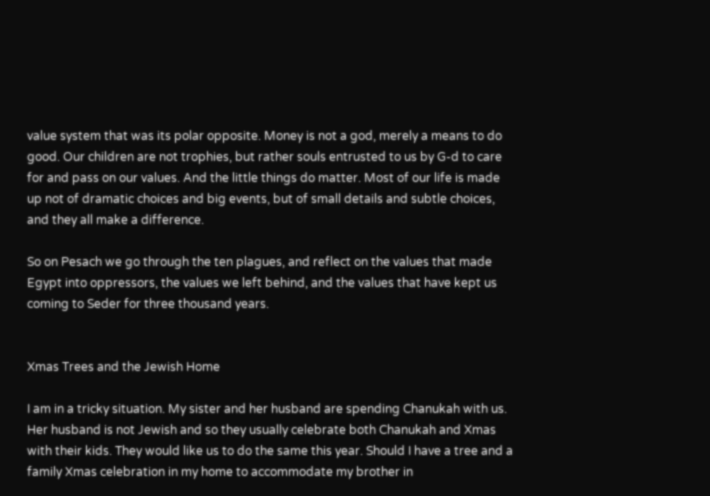value system that was its polar opposite. Money is not a god, merely a means to do good. Our children are not trophies, but rather souls entrusted to us by G-d to care for and pass on our values. And the little things do matter. Most of our life is made up not of dramatic choices and big events, but of small details and subtle choices, and they all make a difference.

So on Pesach we go through the ten plagues, and reflect on the values that made Egypt into oppressors, the values we left behind, and the values that have kept us coming to Seder for three thousand years.


Xmas Trees and the Jewish Home

I am in a tricky situation. My sister and her husband are spending Chanukah with us. Her husband is not Jewish and so they usually celebrate both Chanukah and Xmas with their kids. They would like us to do the same this year. Should I have a tree and a family Xmas celebration in my home to accommodate my brother in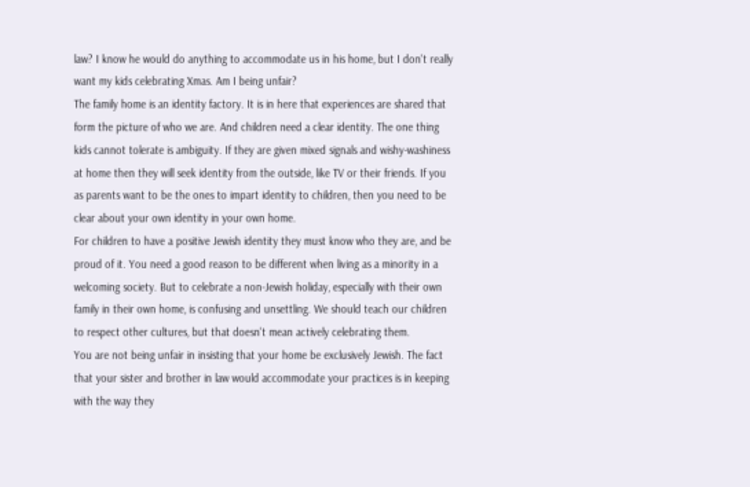law? I know he would do anything to accommodate us in his home, but I don't really want my kids celebrating Xmas. Am I being unfair?
The family home is an identity factory. It is in here that experiences are shared that form the picture of who we are. And children need a clear identity. The one thing kids cannot tolerate is ambiguity. If they are given mixed signals and wishy-washiness at home then they will seek identity from the outside, like TV or their friends. If you as parents want to be the ones to impart identity to children, then you need to be clear about your own identity in your own home.
For children to have a positive Jewish identity they must know who they are, and be proud of it. You need a good reason to be different when living as a minority in a welcoming society. But to celebrate a non-Jewish holiday, especially with their own family in their own home, is confusing and unsettling. We should teach our children to respect other cultures, but that doesn't mean actively celebrating them.
You are not being unfair in insisting that your home be exclusively Jewish. The fact that your sister and brother in law would accommodate your practices is in keeping with the way they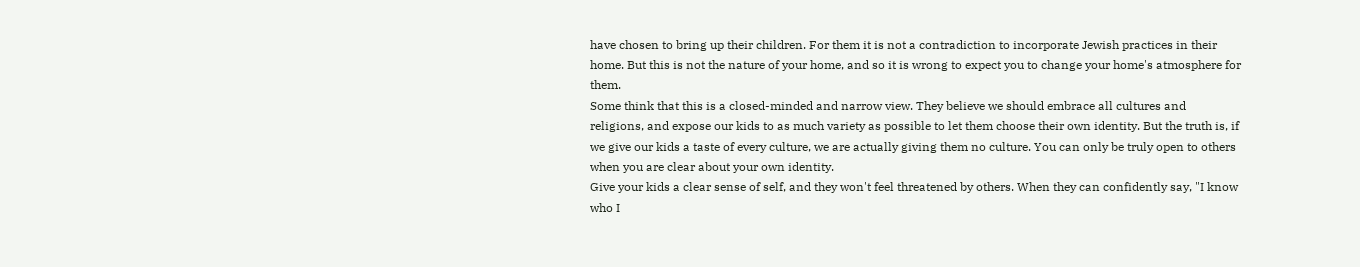have chosen to bring up their children. For them it is not a contradiction to incorporate Jewish practices in their home. But this is not the nature of your home, and so it is wrong to expect you to change your home's atmosphere for them.
Some think that this is a closed-minded and narrow view. They believe we should embrace all cultures and religions, and expose our kids to as much variety as possible to let them choose their own identity. But the truth is, if we give our kids a taste of every culture, we are actually giving them no culture. You can only be truly open to others when you are clear about your own identity.
Give your kids a clear sense of self, and they won't feel threatened by others. When they can confidently say, "I know who I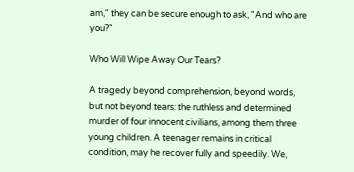am," they can be secure enough to ask, "And who are you?"

Who Will Wipe Away Our Tears?

A tragedy beyond comprehension, beyond words, but not beyond tears: the ruthless and determined murder of four innocent civilians, among them three young children. A teenager remains in critical condition, may he recover fully and speedily. We,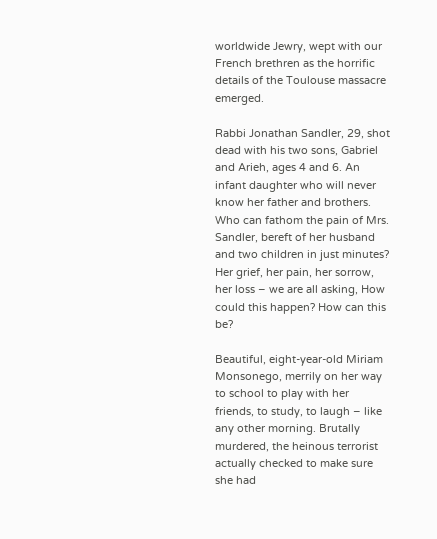worldwide Jewry, wept with our French brethren as the horrific details of the Toulouse massacre emerged.

Rabbi Jonathan Sandler, 29, shot dead with his two sons, Gabriel and Arieh, ages 4 and 6. An infant daughter who will never know her father and brothers. Who can fathom the pain of Mrs. Sandler, bereft of her husband and two children in just minutes? Her grief, her pain, her sorrow, her loss – we are all asking, How could this happen? How can this be?

Beautiful, eight-year-old Miriam Monsonego, merrily on her way to school to play with her friends, to study, to laugh – like any other morning. Brutally murdered, the heinous terrorist actually checked to make sure she had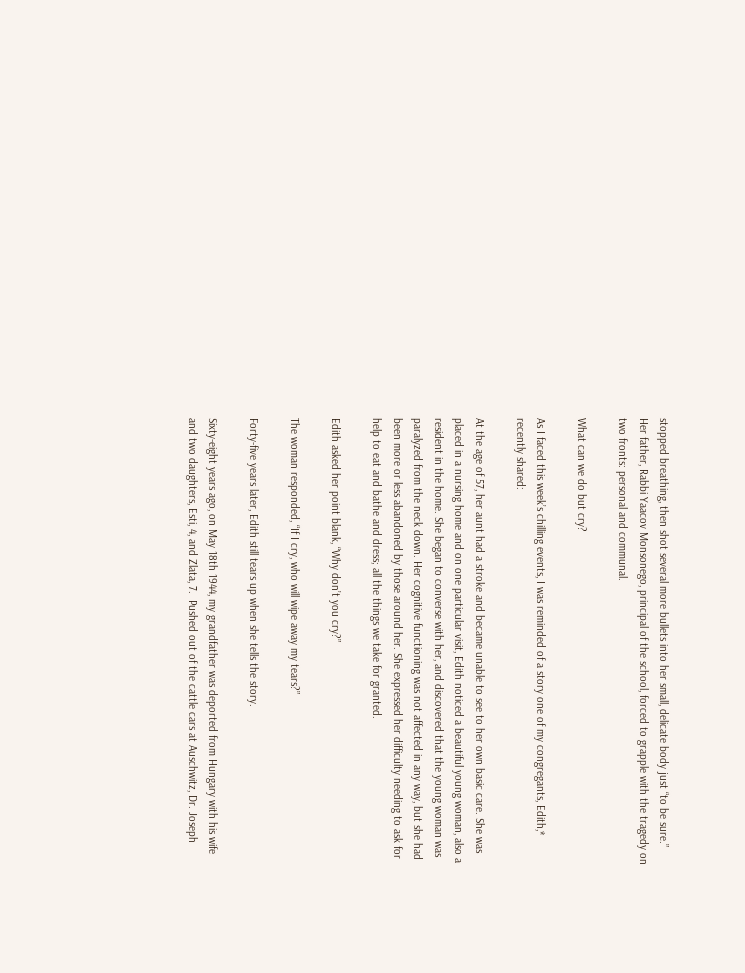stopped breathing, then shot several more bullets into her small, delicate body just “to be sure.” Her father, Rabbi Yaacov Monsonego, principal of the school, forced to grapple with the tragedy on two fronts: personal and communal.

What can we do but cry?

As I faced this week’s chilling events, I was reminded of a story one of my congregants, Edith,* recently shared:

At the age of 57, her aunt had a stroke and became unable to see to her own basic care. She was placed in a nursing home and on one particular visit, Edith noticed a beautiful young woman, also a resident in the home. She began to converse with her, and discovered that the young woman was paralyzed from the neck down. Her cognitive functioning was not affected in any way, but she had been more or less abandoned by those around her. She expressed her difficulty needing to ask for help to eat and bathe and dress; all the things we take for granted.

Edith asked her point blank, “Why don’t you cry?”

The woman responded, “If I cry, who will wipe away my tears?”

Forty-five years later, Edith still tears up when she tells the story.

Sixty-eight years ago, on May 18th 1944, my grandfather was deported from Hungary with his wife and two daughters, Esti, 4, and Zlata, 7.  Pushed out of the cattle cars at Auschwitz, Dr. Joseph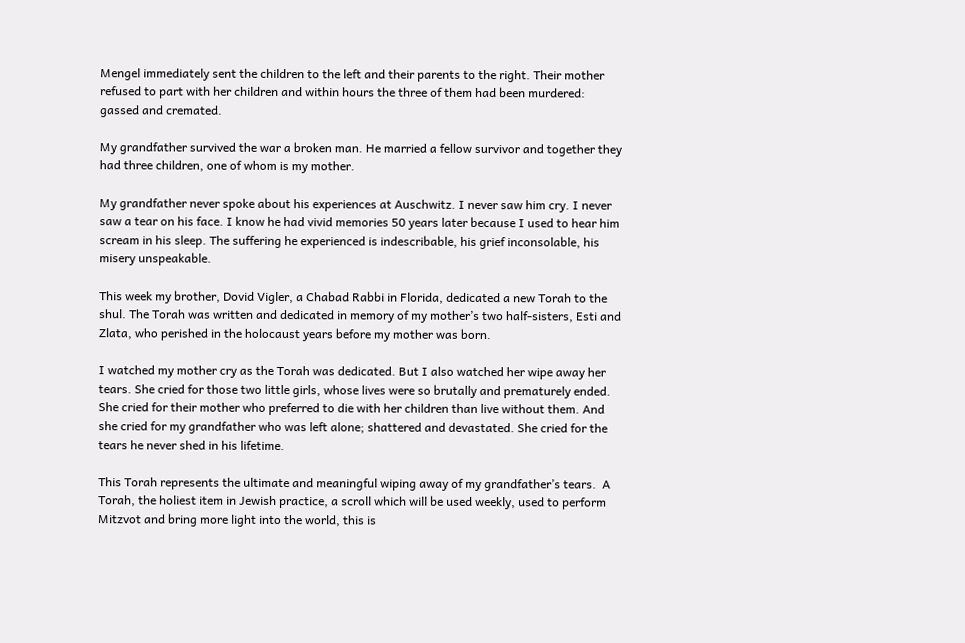Mengel immediately sent the children to the left and their parents to the right. Their mother refused to part with her children and within hours the three of them had been murdered: gassed and cremated.

My grandfather survived the war a broken man. He married a fellow survivor and together they had three children, one of whom is my mother.

My grandfather never spoke about his experiences at Auschwitz. I never saw him cry. I never saw a tear on his face. I know he had vivid memories 50 years later because I used to hear him scream in his sleep. The suffering he experienced is indescribable, his grief inconsolable, his misery unspeakable.

This week my brother, Dovid Vigler, a Chabad Rabbi in Florida, dedicated a new Torah to the shul. The Torah was written and dedicated in memory of my mother’s two half-sisters, Esti and Zlata, who perished in the holocaust years before my mother was born.

I watched my mother cry as the Torah was dedicated. But I also watched her wipe away her tears. She cried for those two little girls, whose lives were so brutally and prematurely ended. She cried for their mother who preferred to die with her children than live without them. And she cried for my grandfather who was left alone; shattered and devastated. She cried for the tears he never shed in his lifetime.

This Torah represents the ultimate and meaningful wiping away of my grandfather’s tears.  A Torah, the holiest item in Jewish practice, a scroll which will be used weekly, used to perform Mitzvot and bring more light into the world, this is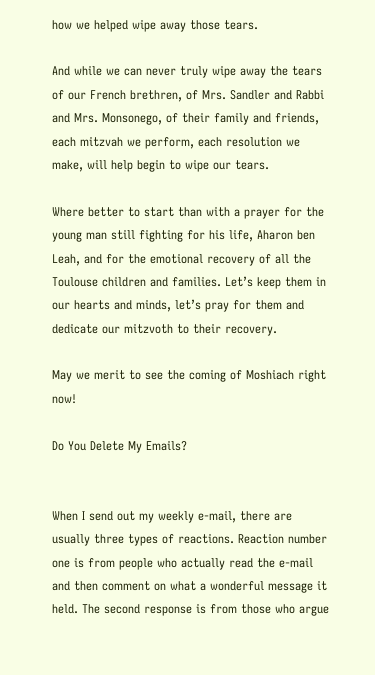how we helped wipe away those tears.

And while we can never truly wipe away the tears of our French brethren, of Mrs. Sandler and Rabbi and Mrs. Monsonego, of their family and friends,  each mitzvah we perform, each resolution we make, will help begin to wipe our tears.

Where better to start than with a prayer for the young man still fighting for his life, Aharon ben Leah, and for the emotional recovery of all the Toulouse children and families. Let’s keep them in our hearts and minds, let’s pray for them and dedicate our mitzvoth to their recovery.

May we merit to see the coming of Moshiach right now!

Do You Delete My Emails?


When I send out my weekly e-mail, there are usually three types of reactions. Reaction number one is from people who actually read the e-mail and then comment on what a wonderful message it held. The second response is from those who argue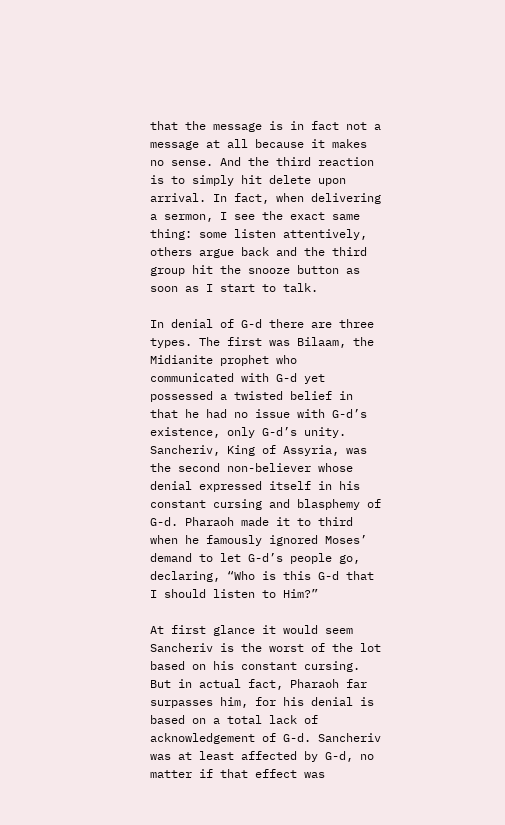that the message is in fact not a message at all because it makes no sense. And the third reaction is to simply hit delete upon arrival. In fact, when delivering a sermon, I see the exact same thing: some listen attentively, others argue back and the third group hit the snooze button as soon as I start to talk.

In denial of G-d there are three types. The first was Bilaam, the Midianite prophet who communicated with G-d yet possessed a twisted belief in that he had no issue with G-d’s existence, only G-d’s unity. Sancheriv, King of Assyria, was the second non-believer whose denial expressed itself in his constant cursing and blasphemy of G-d. Pharaoh made it to third when he famously ignored Moses’ demand to let G-d’s people go, declaring, “Who is this G-d that I should listen to Him?”

At first glance it would seem Sancheriv is the worst of the lot based on his constant cursing. But in actual fact, Pharaoh far surpasses him, for his denial is based on a total lack of acknowledgement of G-d. Sancheriv was at least affected by G-d, no matter if that effect was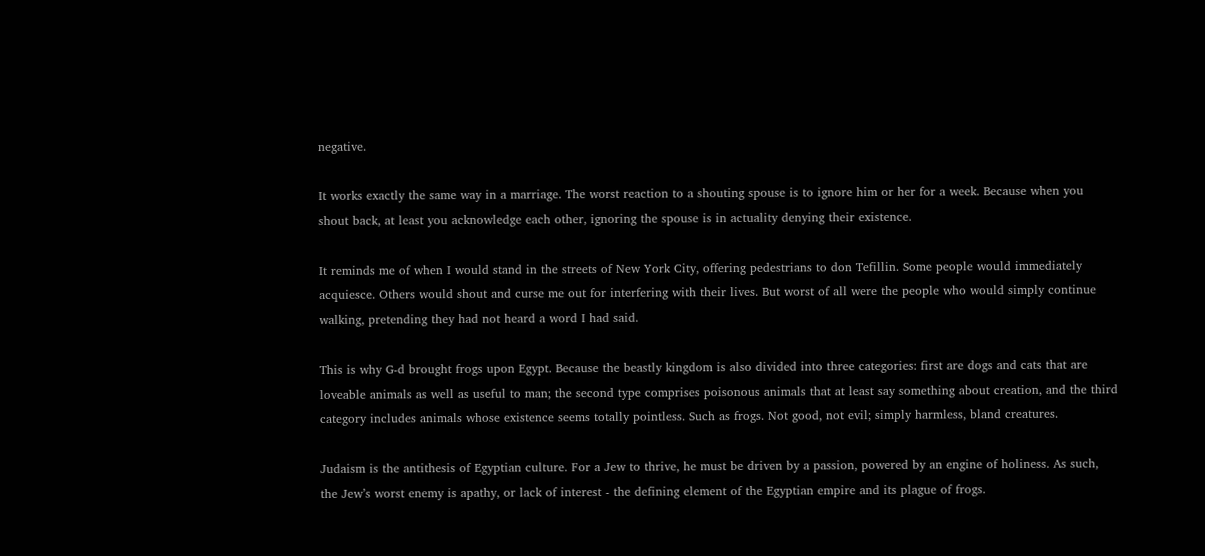negative.

It works exactly the same way in a marriage. The worst reaction to a shouting spouse is to ignore him or her for a week. Because when you shout back, at least you acknowledge each other, ignoring the spouse is in actuality denying their existence.

It reminds me of when I would stand in the streets of New York City, offering pedestrians to don Tefillin. Some people would immediately acquiesce. Others would shout and curse me out for interfering with their lives. But worst of all were the people who would simply continue walking, pretending they had not heard a word I had said.

This is why G-d brought frogs upon Egypt. Because the beastly kingdom is also divided into three categories: first are dogs and cats that are loveable animals as well as useful to man; the second type comprises poisonous animals that at least say something about creation, and the third category includes animals whose existence seems totally pointless. Such as frogs. Not good, not evil; simply harmless, bland creatures.

Judaism is the antithesis of Egyptian culture. For a Jew to thrive, he must be driven by a passion, powered by an engine of holiness. As such, the Jew’s worst enemy is apathy, or lack of interest - the defining element of the Egyptian empire and its plague of frogs.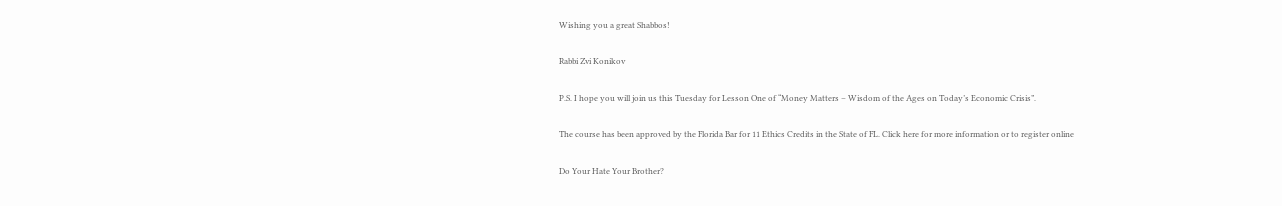Wishing you a great Shabbos!

Rabbi Zvi Konikov

P.S. I hope you will join us this Tuesday for Lesson One of “Money Matters – Wisdom of the Ages on Today’s Economic Crisis”.

The course has been approved by the Florida Bar for 11 Ethics Credits in the State of FL. Click here for more information or to register online

Do Your Hate Your Brother?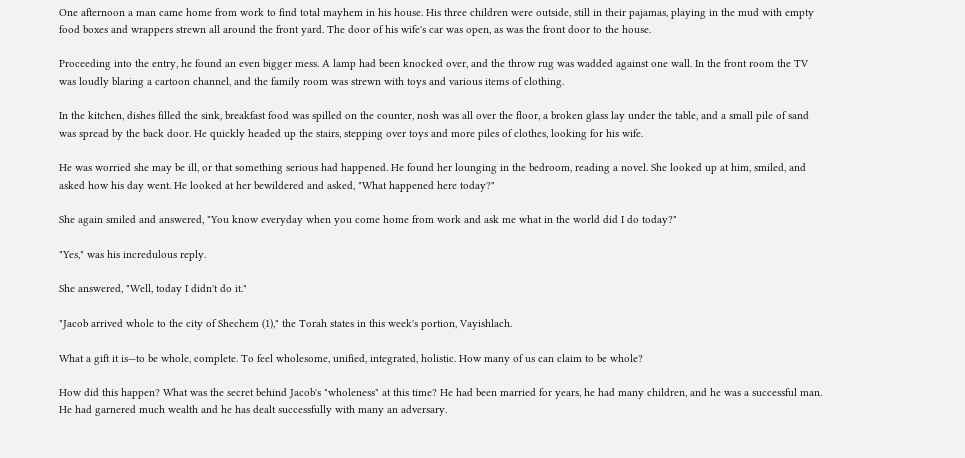One afternoon a man came home from work to find total mayhem in his house. His three children were outside, still in their pajamas, playing in the mud with empty food boxes and wrappers strewn all around the front yard. The door of his wife's car was open, as was the front door to the house.

Proceeding into the entry, he found an even bigger mess. A lamp had been knocked over, and the throw rug was wadded against one wall. In the front room the TV was loudly blaring a cartoon channel, and the family room was strewn with toys and various items of clothing.

In the kitchen, dishes filled the sink, breakfast food was spilled on the counter, nosh was all over the floor, a broken glass lay under the table, and a small pile of sand was spread by the back door. He quickly headed up the stairs, stepping over toys and more piles of clothes, looking for his wife.

He was worried she may be ill, or that something serious had happened. He found her lounging in the bedroom, reading a novel. She looked up at him, smiled, and asked how his day went. He looked at her bewildered and asked, "What happened here today?"

She again smiled and answered, "You know everyday when you come home from work and ask me what in the world did I do today?"

"Yes," was his incredulous reply.

She answered, "Well, today I didn't do it."

"Jacob arrived whole to the city of Shechem (1)," the Torah states in this week's portion, Vayishlach.

What a gift it is—to be whole, complete. To feel wholesome, unified, integrated, holistic. How many of us can claim to be whole?

How did this happen? What was the secret behind Jacob's "wholeness" at this time? He had been married for years, he had many children, and he was a successful man. He had garnered much wealth and he has dealt successfully with many an adversary.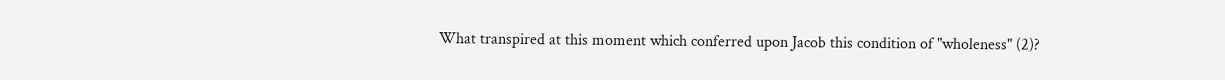What transpired at this moment which conferred upon Jacob this condition of "wholeness" (2)?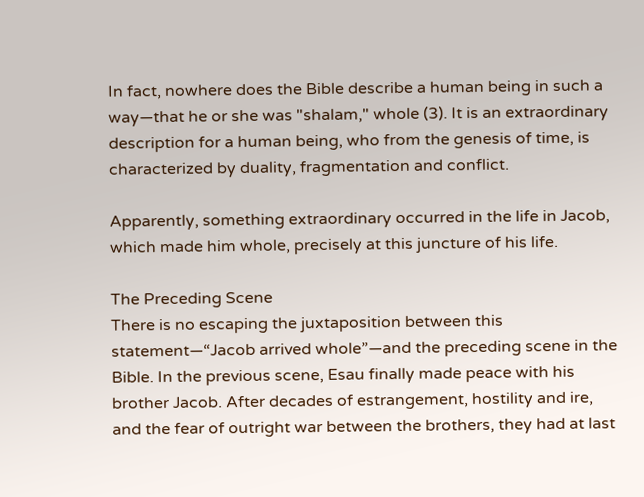In fact, nowhere does the Bible describe a human being in such a way—that he or she was "shalam," whole (3). It is an extraordinary description for a human being, who from the genesis of time, is characterized by duality, fragmentation and conflict.

Apparently, something extraordinary occurred in the life in Jacob, which made him whole, precisely at this juncture of his life.

The Preceding Scene
There is no escaping the juxtaposition between this statement—“Jacob arrived whole”—and the preceding scene in the Bible. In the previous scene, Esau finally made peace with his brother Jacob. After decades of estrangement, hostility and ire, and the fear of outright war between the brothers, they had at last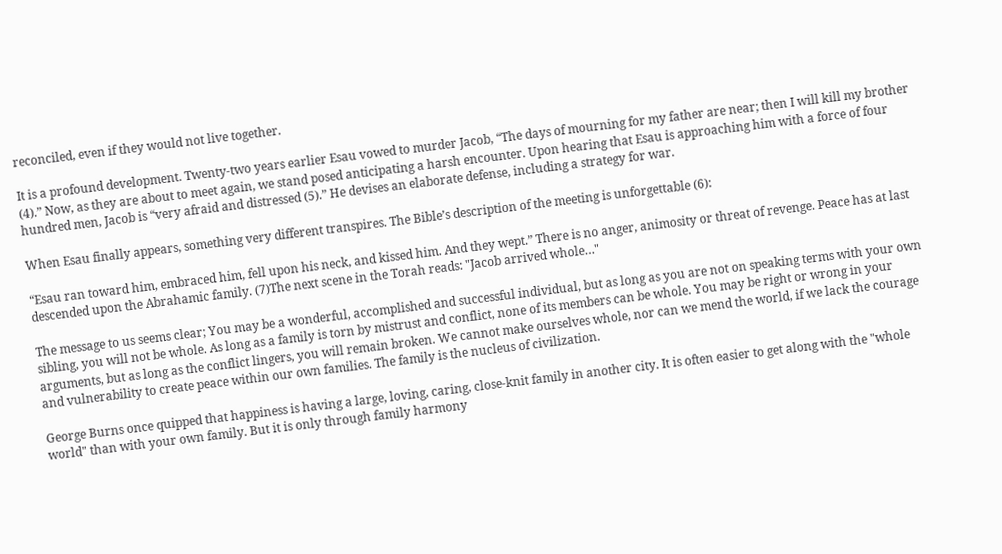reconciled, even if they would not live together.

It is a profound development. Twenty-two years earlier Esau vowed to murder Jacob, “The days of mourning for my father are near; then I will kill my brother (4).” Now, as they are about to meet again, we stand posed anticipating a harsh encounter. Upon hearing that Esau is approaching him with a force of four hundred men, Jacob is “very afraid and distressed (5).” He devises an elaborate defense, including a strategy for war.

When Esau finally appears, something very different transpires. The Bible’s description of the meeting is unforgettable (6):

“Esau ran toward him, embraced him, fell upon his neck, and kissed him. And they wept.” There is no anger, animosity or threat of revenge. Peace has at last descended upon the Abrahamic family. (7)The next scene in the Torah reads: "Jacob arrived whole…"

The message to us seems clear; You may be a wonderful, accomplished and successful individual, but as long as you are not on speaking terms with your own sibling, you will not be whole. As long as a family is torn by mistrust and conflict, none of its members can be whole. You may be right or wrong in your arguments, but as long as the conflict lingers, you will remain broken. We cannot make ourselves whole, nor can we mend the world, if we lack the courage and vulnerability to create peace within our own families. The family is the nucleus of civilization.

George Burns once quipped that happiness is having a large, loving, caring, close-knit family in another city. It is often easier to get along with the "whole world" than with your own family. But it is only through family harmony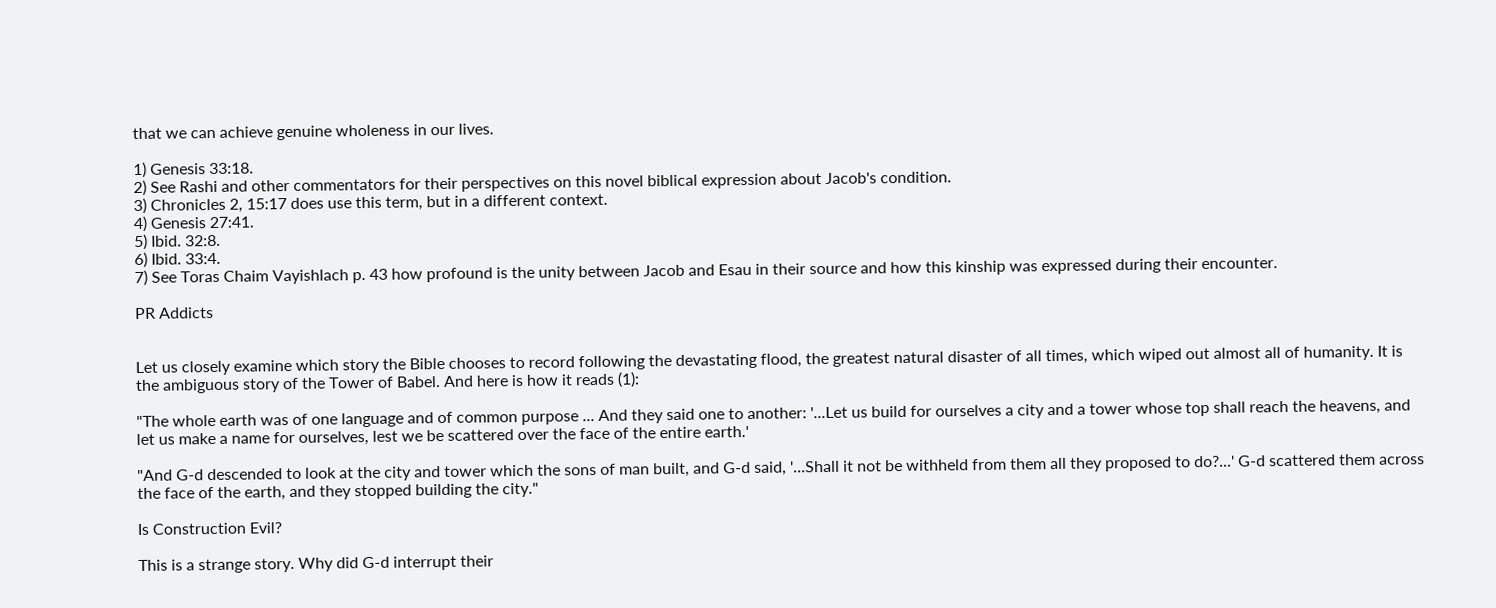that we can achieve genuine wholeness in our lives.

1) Genesis 33:18.
2) See Rashi and other commentators for their perspectives on this novel biblical expression about Jacob's condition.
3) Chronicles 2, 15:17 does use this term, but in a different context.
4) Genesis 27:41.
5) Ibid. 32:8.
6) Ibid. 33:4.
7) See Toras Chaim Vayishlach p. 43 how profound is the unity between Jacob and Esau in their source and how this kinship was expressed during their encounter.

PR Addicts


Let us closely examine which story the Bible chooses to record following the devastating flood, the greatest natural disaster of all times, which wiped out almost all of humanity. It is the ambiguous story of the Tower of Babel. And here is how it reads (1):

"The whole earth was of one language and of common purpose ... And they said one to another: '...Let us build for ourselves a city and a tower whose top shall reach the heavens, and let us make a name for ourselves, lest we be scattered over the face of the entire earth.'

"And G-d descended to look at the city and tower which the sons of man built, and G-d said, '...Shall it not be withheld from them all they proposed to do?...' G-d scattered them across the face of the earth, and they stopped building the city."

Is Construction Evil?

This is a strange story. Why did G-d interrupt their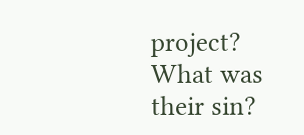project? What was their sin?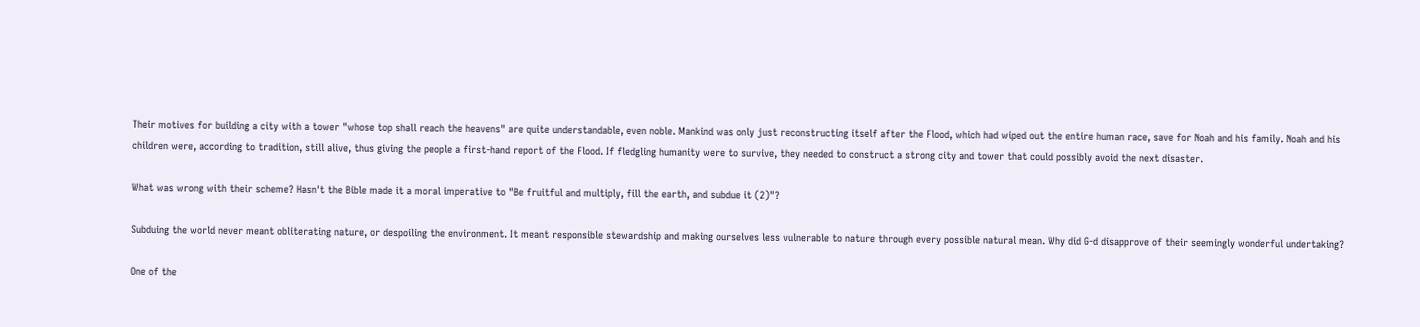Their motives for building a city with a tower "whose top shall reach the heavens" are quite understandable, even noble. Mankind was only just reconstructing itself after the Flood, which had wiped out the entire human race, save for Noah and his family. Noah and his children were, according to tradition, still alive, thus giving the people a first-hand report of the Flood. If fledgling humanity were to survive, they needed to construct a strong city and tower that could possibly avoid the next disaster.

What was wrong with their scheme? Hasn't the Bible made it a moral imperative to "Be fruitful and multiply, fill the earth, and subdue it (2)"?

Subduing the world never meant obliterating nature, or despoiling the environment. It meant responsible stewardship and making ourselves less vulnerable to nature through every possible natural mean. Why did G-d disapprove of their seemingly wonderful undertaking?

One of the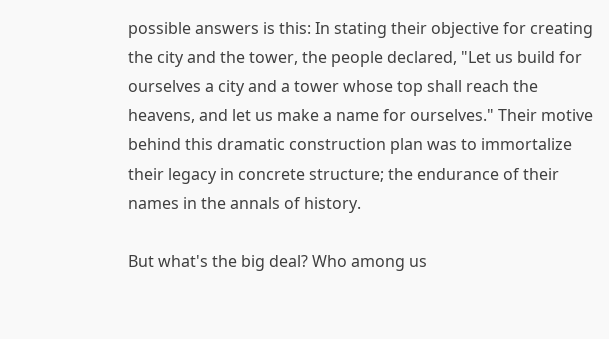possible answers is this: In stating their objective for creating the city and the tower, the people declared, "Let us build for ourselves a city and a tower whose top shall reach the heavens, and let us make a name for ourselves." Their motive behind this dramatic construction plan was to immortalize their legacy in concrete structure; the endurance of their names in the annals of history.

But what's the big deal? Who among us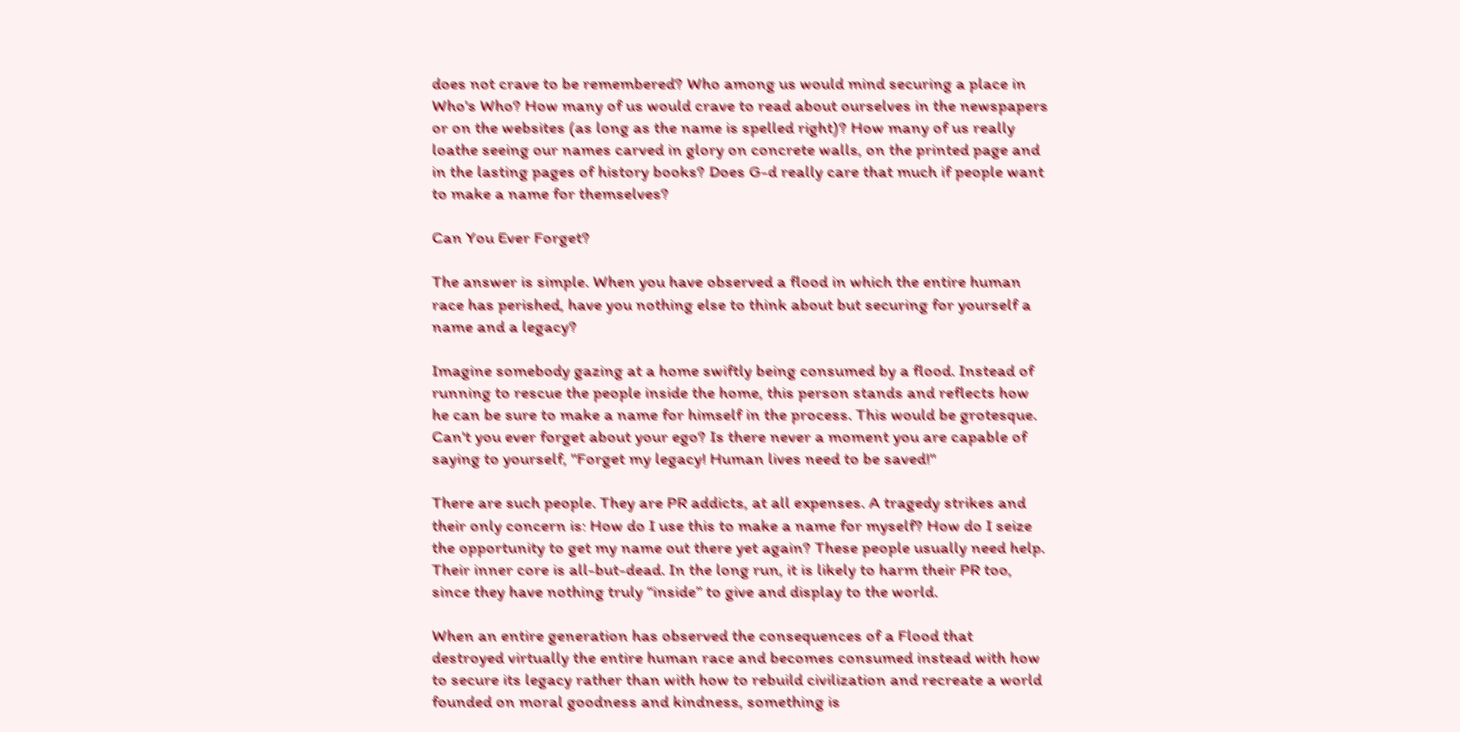does not crave to be remembered? Who among us would mind securing a place in Who's Who? How many of us would crave to read about ourselves in the newspapers or on the websites (as long as the name is spelled right)? How many of us really loathe seeing our names carved in glory on concrete walls, on the printed page and in the lasting pages of history books? Does G-d really care that much if people want to make a name for themselves?

Can You Ever Forget?

The answer is simple. When you have observed a flood in which the entire human race has perished, have you nothing else to think about but securing for yourself a name and a legacy?

Imagine somebody gazing at a home swiftly being consumed by a flood. Instead of running to rescue the people inside the home, this person stands and reflects how he can be sure to make a name for himself in the process. This would be grotesque. Can't you ever forget about your ego? Is there never a moment you are capable of saying to yourself, "Forget my legacy! Human lives need to be saved!"

There are such people. They are PR addicts, at all expenses. A tragedy strikes and their only concern is: How do I use this to make a name for myself? How do I seize the opportunity to get my name out there yet again? These people usually need help. Their inner core is all-but-dead. In the long run, it is likely to harm their PR too, since they have nothing truly “inside” to give and display to the world.

When an entire generation has observed the consequences of a Flood that destroyed virtually the entire human race and becomes consumed instead with how to secure its legacy rather than with how to rebuild civilization and recreate a world founded on moral goodness and kindness, something is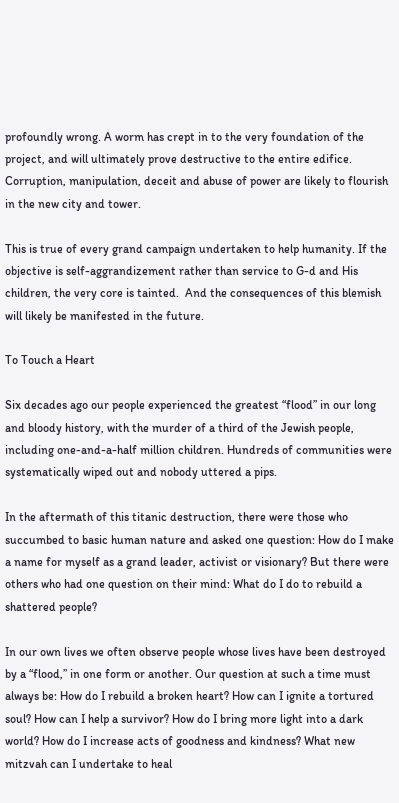profoundly wrong. A worm has crept in to the very foundation of the project, and will ultimately prove destructive to the entire edifice. Corruption, manipulation, deceit and abuse of power are likely to flourish in the new city and tower.

This is true of every grand campaign undertaken to help humanity. If the objective is self-aggrandizement rather than service to G-d and His children, the very core is tainted.  And the consequences of this blemish will likely be manifested in the future.

To Touch a Heart

Six decades ago our people experienced the greatest “flood” in our long and bloody history, with the murder of a third of the Jewish people, including one-and-a-half million children. Hundreds of communities were systematically wiped out and nobody uttered a pips.

In the aftermath of this titanic destruction, there were those who succumbed to basic human nature and asked one question: How do I make a name for myself as a grand leader, activist or visionary? But there were others who had one question on their mind: What do I do to rebuild a shattered people?

In our own lives we often observe people whose lives have been destroyed by a “flood,” in one form or another. Our question at such a time must always be: How do I rebuild a broken heart? How can I ignite a tortured soul? How can I help a survivor? How do I bring more light into a dark world? How do I increase acts of goodness and kindness? What new mitzvah can I undertake to heal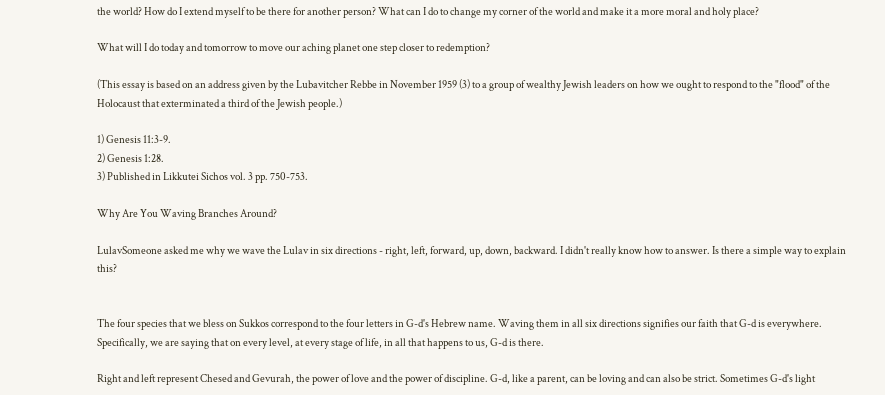the world? How do I extend myself to be there for another person? What can I do to change my corner of the world and make it a more moral and holy place?

What will I do today and tomorrow to move our aching planet one step closer to redemption?

(This essay is based on an address given by the Lubavitcher Rebbe in November 1959 (3) to a group of wealthy Jewish leaders on how we ought to respond to the "flood" of the Holocaust that exterminated a third of the Jewish people.)

1) Genesis 11:3-9.
2) Genesis 1:28.
3) Published in Likkutei Sichos vol. 3 pp. 750-753.

Why Are You Waving Branches Around?

LulavSomeone asked me why we wave the Lulav in six directions - right, left, forward, up, down, backward. I didn't really know how to answer. Is there a simple way to explain this?


The four species that we bless on Sukkos correspond to the four letters in G-d's Hebrew name. Waving them in all six directions signifies our faith that G-d is everywhere. Specifically, we are saying that on every level, at every stage of life, in all that happens to us, G-d is there.

Right and left represent Chesed and Gevurah, the power of love and the power of discipline. G-d, like a parent, can be loving and can also be strict. Sometimes G-d's light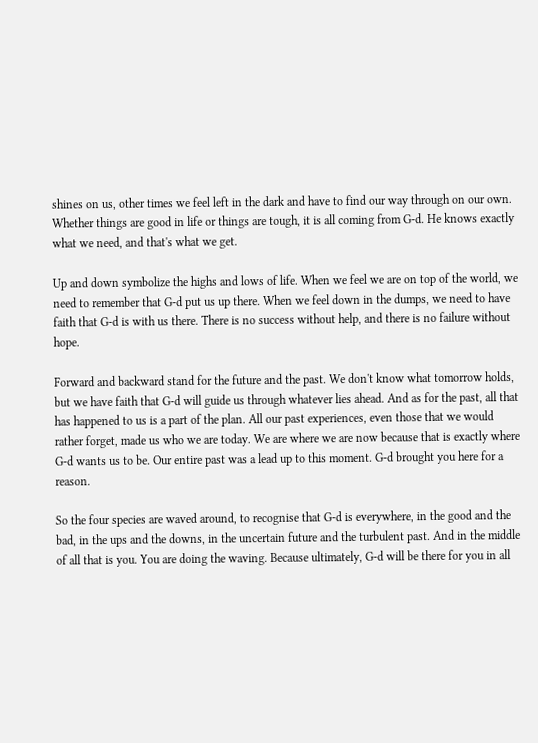shines on us, other times we feel left in the dark and have to find our way through on our own. Whether things are good in life or things are tough, it is all coming from G-d. He knows exactly what we need, and that's what we get.

Up and down symbolize the highs and lows of life. When we feel we are on top of the world, we need to remember that G-d put us up there. When we feel down in the dumps, we need to have faith that G-d is with us there. There is no success without help, and there is no failure without hope.

Forward and backward stand for the future and the past. We don't know what tomorrow holds, but we have faith that G-d will guide us through whatever lies ahead. And as for the past, all that has happened to us is a part of the plan. All our past experiences, even those that we would rather forget, made us who we are today. We are where we are now because that is exactly where G-d wants us to be. Our entire past was a lead up to this moment. G-d brought you here for a reason.

So the four species are waved around, to recognise that G-d is everywhere, in the good and the bad, in the ups and the downs, in the uncertain future and the turbulent past. And in the middle of all that is you. You are doing the waving. Because ultimately, G-d will be there for you in all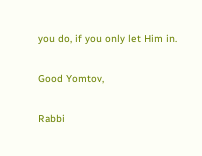you do, if you only let Him in.

Good Yomtov,

Rabbi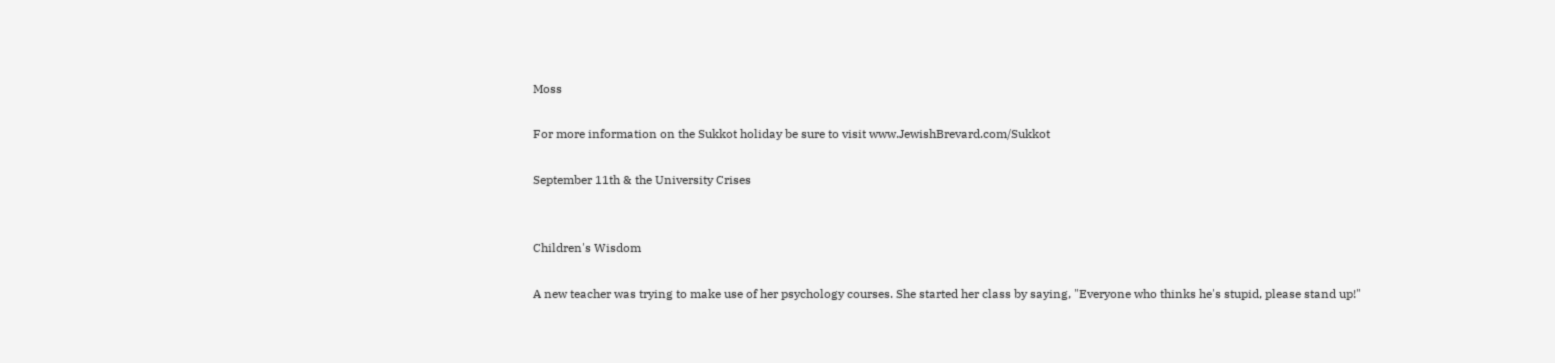Moss

For more information on the Sukkot holiday be sure to visit www.JewishBrevard.com/Sukkot

September 11th & the University Crises


Children's Wisdom

A new teacher was trying to make use of her psychology courses. She started her class by saying, "Everyone who thinks he's stupid, please stand up!"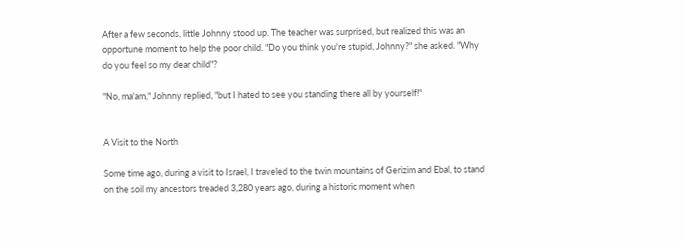After a few seconds, little Johnny stood up. The teacher was surprised, but realized this was an opportune moment to help the poor child. "Do you think you're stupid, Johnny?" she asked. "Why do you feel so my dear child"?

"No, ma'am," Johnny replied, "but I hated to see you standing there all by yourself!"


A Visit to the North

Some time ago, during a visit to Israel, I traveled to the twin mountains of Gerizim and Ebal, to stand on the soil my ancestors treaded 3,280 years ago, during a historic moment when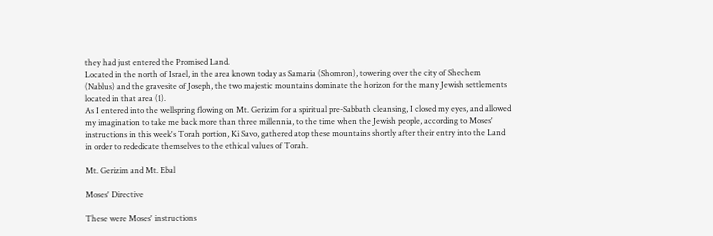they had just entered the Promised Land.
Located in the north of Israel, in the area known today as Samaria (Shomron), towering over the city of Shechem (Nablus) and the gravesite of Joseph, the two majestic mountains dominate the horizon for the many Jewish settlements located in that area (1).
As I entered into the wellspring flowing on Mt. Gerizim for a spiritual pre-Sabbath cleansing, I closed my eyes, and allowed my imagination to take me back more than three millennia, to the time when the Jewish people, according to Moses' instructions in this week's Torah portion, Ki Savo, gathered atop these mountains shortly after their entry into the Land in order to rededicate themselves to the ethical values of Torah.

Mt. Gerizim and Mt. Ebal

Moses' Directive

These were Moses' instructions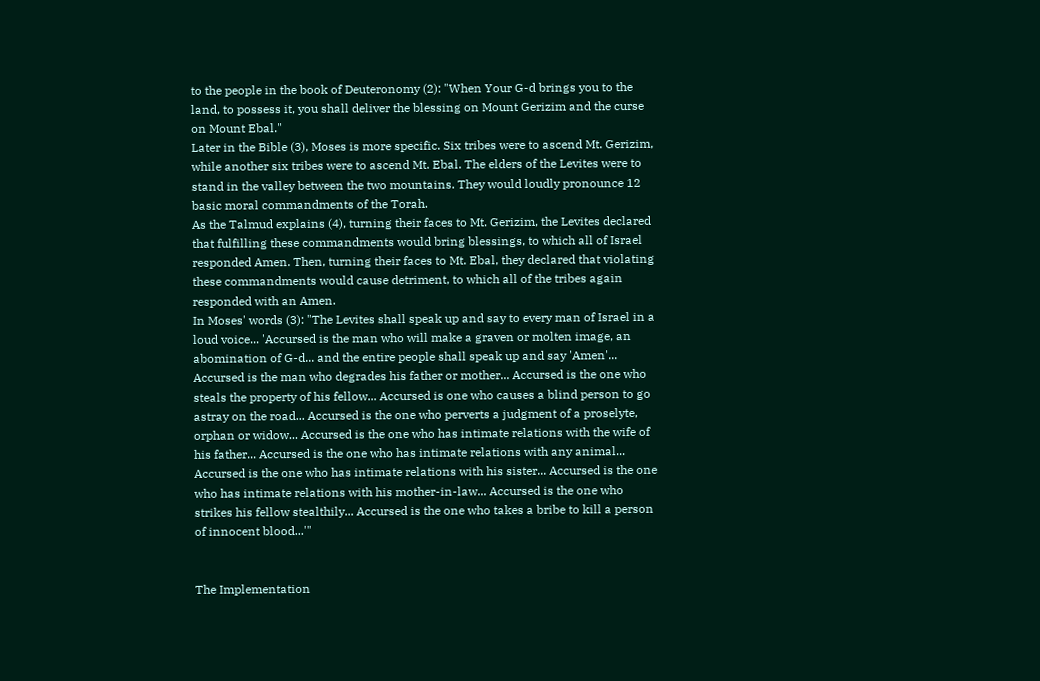to the people in the book of Deuteronomy (2): "When Your G-d brings you to the land, to possess it, you shall deliver the blessing on Mount Gerizim and the curse on Mount Ebal."
Later in the Bible (3), Moses is more specific. Six tribes were to ascend Mt. Gerizim, while another six tribes were to ascend Mt. Ebal. The elders of the Levites were to stand in the valley between the two mountains. They would loudly pronounce 12 basic moral commandments of the Torah.
As the Talmud explains (4), turning their faces to Mt. Gerizim, the Levites declared that fulfilling these commandments would bring blessings, to which all of Israel responded Amen. Then, turning their faces to Mt. Ebal, they declared that violating these commandments would cause detriment, to which all of the tribes again responded with an Amen.
In Moses' words (3): "The Levites shall speak up and say to every man of Israel in a loud voice... 'Accursed is the man who will make a graven or molten image, an abomination of G-d... and the entire people shall speak up and say 'Amen'... Accursed is the man who degrades his father or mother... Accursed is the one who steals the property of his fellow... Accursed is one who causes a blind person to go astray on the road... Accursed is the one who perverts a judgment of a proselyte, orphan or widow... Accursed is the one who has intimate relations with the wife of his father... Accursed is the one who has intimate relations with any animal... Accursed is the one who has intimate relations with his sister... Accursed is the one who has intimate relations with his mother-in-law... Accursed is the one who strikes his fellow stealthily... Accursed is the one who takes a bribe to kill a person of innocent blood...'"


The Implementation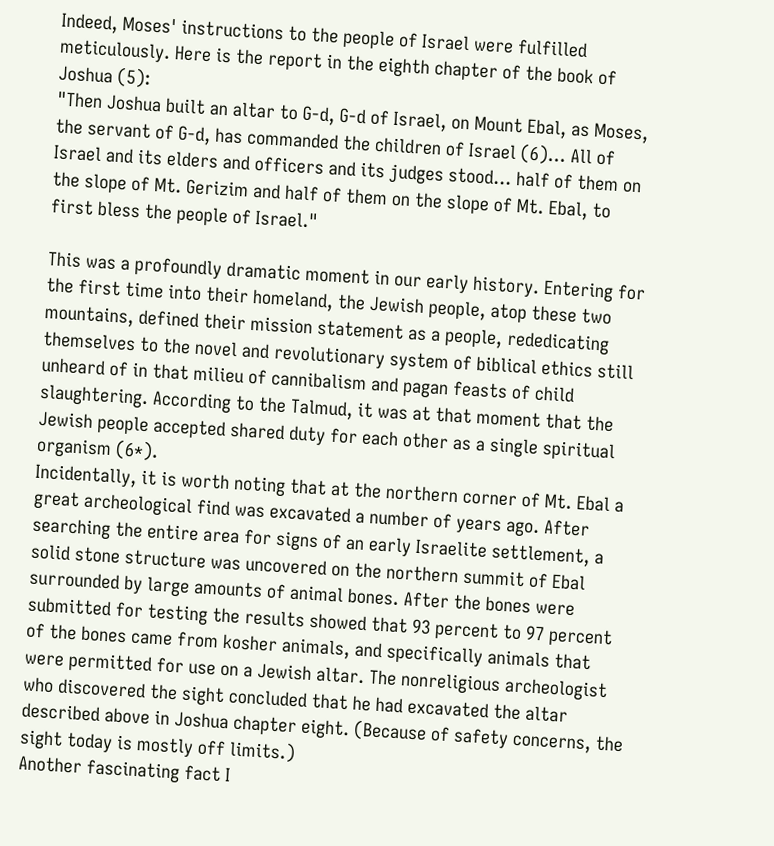Indeed, Moses' instructions to the people of Israel were fulfilled meticulously. Here is the report in the eighth chapter of the book of Joshua (5):
"Then Joshua built an altar to G-d, G-d of Israel, on Mount Ebal, as Moses, the servant of G-d, has commanded the children of Israel (6)... All of Israel and its elders and officers and its judges stood... half of them on the slope of Mt. Gerizim and half of them on the slope of Mt. Ebal, to first bless the people of Israel."

This was a profoundly dramatic moment in our early history. Entering for the first time into their homeland, the Jewish people, atop these two mountains, defined their mission statement as a people, rededicating themselves to the novel and revolutionary system of biblical ethics still unheard of in that milieu of cannibalism and pagan feasts of child slaughtering. According to the Talmud, it was at that moment that the Jewish people accepted shared duty for each other as a single spiritual organism (6*).
Incidentally, it is worth noting that at the northern corner of Mt. Ebal a great archeological find was excavated a number of years ago. After searching the entire area for signs of an early Israelite settlement, a solid stone structure was uncovered on the northern summit of Ebal surrounded by large amounts of animal bones. After the bones were submitted for testing the results showed that 93 percent to 97 percent of the bones came from kosher animals, and specifically animals that were permitted for use on a Jewish altar. The nonreligious archeologist who discovered the sight concluded that he had excavated the altar described above in Joshua chapter eight. (Because of safety concerns, the sight today is mostly off limits.)
Another fascinating fact I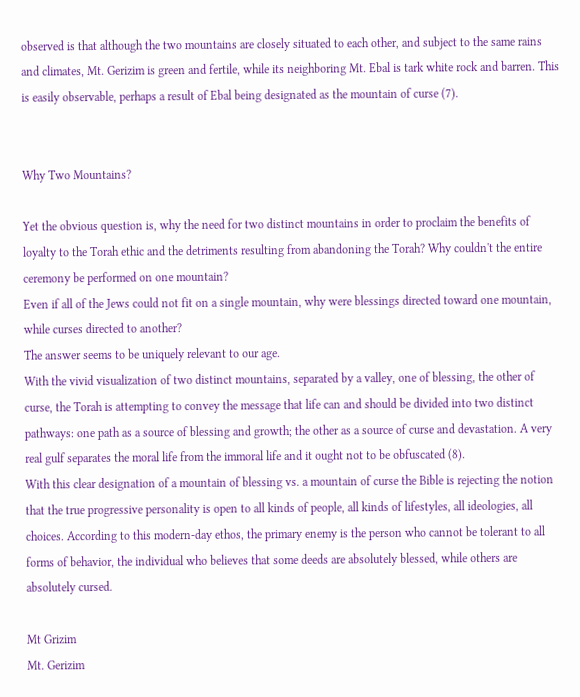observed is that although the two mountains are closely situated to each other, and subject to the same rains and climates, Mt. Gerizim is green and fertile, while its neighboring Mt. Ebal is tark white rock and barren. This is easily observable, perhaps a result of Ebal being designated as the mountain of curse (7).


Why Two Mountains?

Yet the obvious question is, why the need for two distinct mountains in order to proclaim the benefits of loyalty to the Torah ethic and the detriments resulting from abandoning the Torah? Why couldn't the entire ceremony be performed on one mountain?
Even if all of the Jews could not fit on a single mountain, why were blessings directed toward one mountain, while curses directed to another?
The answer seems to be uniquely relevant to our age.
With the vivid visualization of two distinct mountains, separated by a valley, one of blessing, the other of curse, the Torah is attempting to convey the message that life can and should be divided into two distinct pathways: one path as a source of blessing and growth; the other as a source of curse and devastation. A very real gulf separates the moral life from the immoral life and it ought not to be obfuscated (8).
With this clear designation of a mountain of blessing vs. a mountain of curse the Bible is rejecting the notion that the true progressive personality is open to all kinds of people, all kinds of lifestyles, all ideologies, all choices. According to this modern-day ethos, the primary enemy is the person who cannot be tolerant to all forms of behavior, the individual who believes that some deeds are absolutely blessed, while others are absolutely cursed.

Mt Grizim
Mt. Gerizim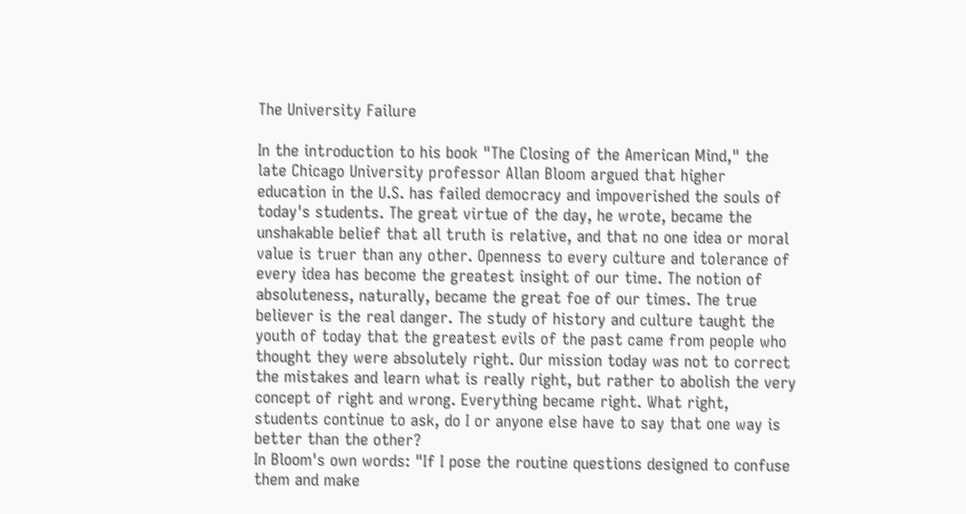The University Failure

In the introduction to his book "The Closing of the American Mind," the late Chicago University professor Allan Bloom argued that higher education in the U.S. has failed democracy and impoverished the souls of today's students. The great virtue of the day, he wrote, became the unshakable belief that all truth is relative, and that no one idea or moral value is truer than any other. Openness to every culture and tolerance of every idea has become the greatest insight of our time. The notion of absoluteness, naturally, became the great foe of our times. The true believer is the real danger. The study of history and culture taught the youth of today that the greatest evils of the past came from people who thought they were absolutely right. Our mission today was not to correct the mistakes and learn what is really right, but rather to abolish the very concept of right and wrong. Everything became right. What right, students continue to ask, do I or anyone else have to say that one way is better than the other?
In Bloom's own words: "If I pose the routine questions designed to confuse them and make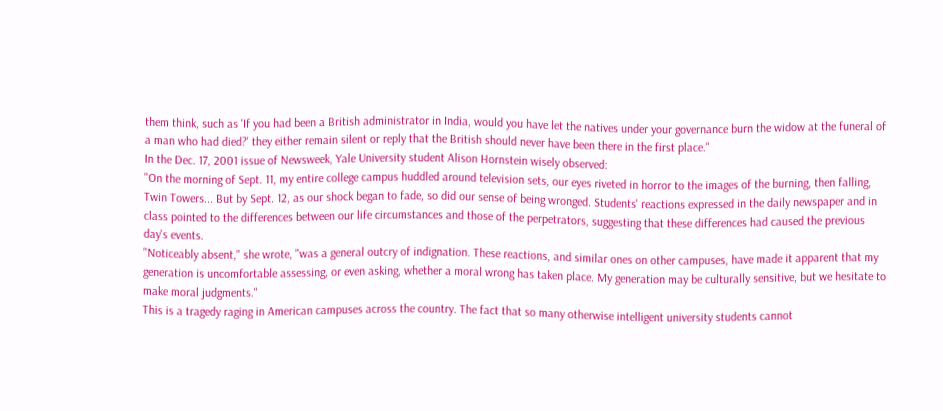them think, such as 'If you had been a British administrator in India, would you have let the natives under your governance burn the widow at the funeral of a man who had died?' they either remain silent or reply that the British should never have been there in the first place."
In the Dec. 17, 2001 issue of Newsweek, Yale University student Alison Hornstein wisely observed:
"On the morning of Sept. 11, my entire college campus huddled around television sets, our eyes riveted in horror to the images of the burning, then falling, Twin Towers... But by Sept. 12, as our shock began to fade, so did our sense of being wronged. Students' reactions expressed in the daily newspaper and in class pointed to the differences between our life circumstances and those of the perpetrators, suggesting that these differences had caused the previous day's events.
"Noticeably absent," she wrote, "was a general outcry of indignation. These reactions, and similar ones on other campuses, have made it apparent that my generation is uncomfortable assessing, or even asking, whether a moral wrong has taken place. My generation may be culturally sensitive, but we hesitate to make moral judgments."
This is a tragedy raging in American campuses across the country. The fact that so many otherwise intelligent university students cannot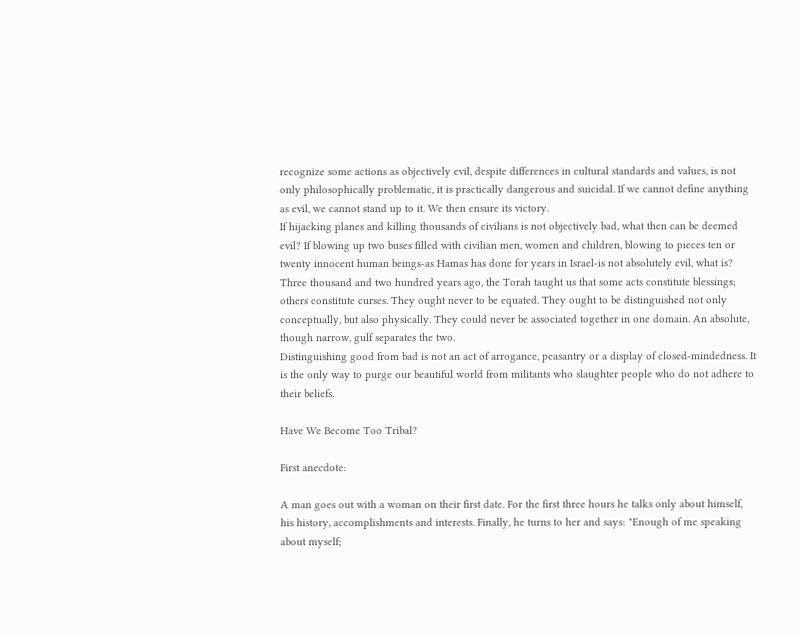recognize some actions as objectively evil, despite differences in cultural standards and values, is not only philosophically problematic, it is practically dangerous and suicidal. If we cannot define anything as evil, we cannot stand up to it. We then ensure its victory.
If hijacking planes and killing thousands of civilians is not objectively bad, what then can be deemed evil? If blowing up two buses filled with civilian men, women and children, blowing to pieces ten or twenty innocent human beings-as Hamas has done for years in Israel-is not absolutely evil, what is?
Three thousand and two hundred years ago, the Torah taught us that some acts constitute blessings; others constitute curses. They ought never to be equated. They ought to be distinguished not only conceptually, but also physically. They could never be associated together in one domain. An absolute, though narrow, gulf separates the two.
Distinguishing good from bad is not an act of arrogance, peasantry or a display of closed-mindedness. It is the only way to purge our beautiful world from militants who slaughter people who do not adhere to their beliefs.

Have We Become Too Tribal?

First anecdote:

A man goes out with a woman on their first date. For the first three hours he talks only about himself, his history, accomplishments and interests. Finally, he turns to her and says: "Enough of me speaking about myself;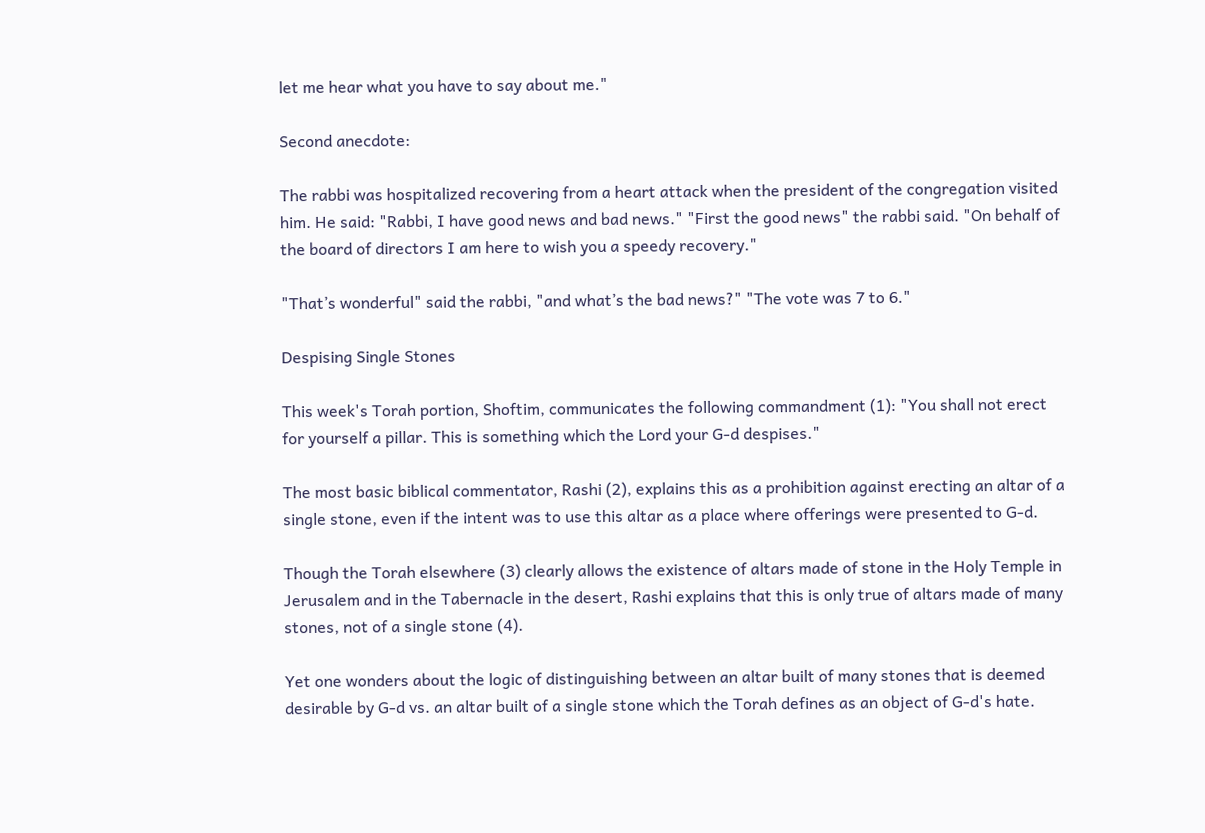let me hear what you have to say about me."

Second anecdote:

The rabbi was hospitalized recovering from a heart attack when the president of the congregation visited him. He said: "Rabbi, I have good news and bad news." "First the good news" the rabbi said. "On behalf of the board of directors I am here to wish you a speedy recovery."

"That’s wonderful" said the rabbi, "and what’s the bad news?" "The vote was 7 to 6."

Despising Single Stones

This week's Torah portion, Shoftim, communicates the following commandment (1): "You shall not erect for yourself a pillar. This is something which the Lord your G-d despises."

The most basic biblical commentator, Rashi (2), explains this as a prohibition against erecting an altar of a single stone, even if the intent was to use this altar as a place where offerings were presented to G-d.

Though the Torah elsewhere (3) clearly allows the existence of altars made of stone in the Holy Temple in Jerusalem and in the Tabernacle in the desert, Rashi explains that this is only true of altars made of many stones, not of a single stone (4).

Yet one wonders about the logic of distinguishing between an altar built of many stones that is deemed desirable by G-d vs. an altar built of a single stone which the Torah defines as an object of G-d's hate.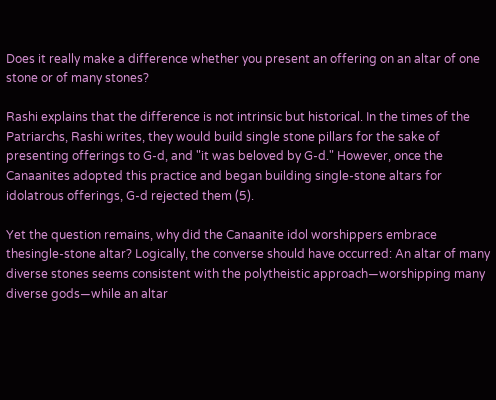Does it really make a difference whether you present an offering on an altar of one stone or of many stones?

Rashi explains that the difference is not intrinsic but historical. In the times of the Patriarchs, Rashi writes, they would build single stone pillars for the sake of presenting offerings to G-d, and "it was beloved by G-d." However, once the Canaanites adopted this practice and began building single-stone altars for idolatrous offerings, G-d rejected them (5).

Yet the question remains, why did the Canaanite idol worshippers embrace thesingle-stone altar? Logically, the converse should have occurred: An altar of many diverse stones seems consistent with the polytheistic approach—worshipping many diverse gods—while an altar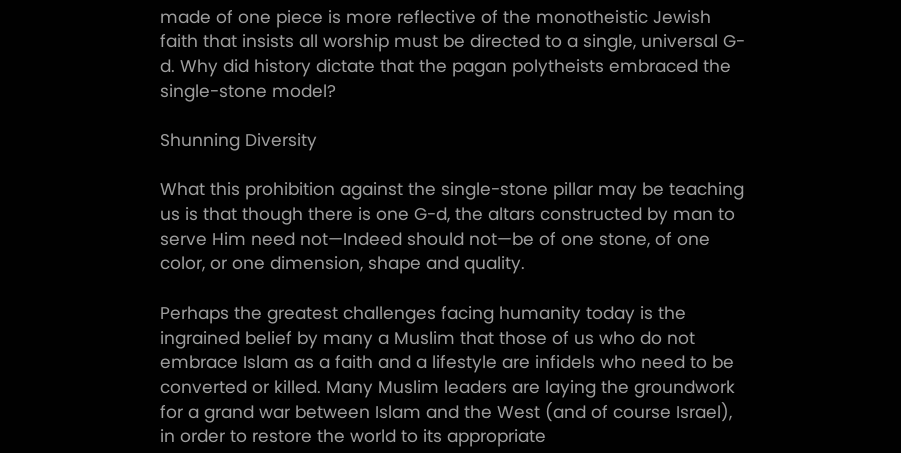made of one piece is more reflective of the monotheistic Jewish faith that insists all worship must be directed to a single, universal G-d. Why did history dictate that the pagan polytheists embraced the single-stone model?

Shunning Diversity

What this prohibition against the single-stone pillar may be teaching us is that though there is one G-d, the altars constructed by man to serve Him need not—Indeed should not—be of one stone, of one color, or one dimension, shape and quality.

Perhaps the greatest challenges facing humanity today is the ingrained belief by many a Muslim that those of us who do not embrace Islam as a faith and a lifestyle are infidels who need to be converted or killed. Many Muslim leaders are laying the groundwork for a grand war between Islam and the West (and of course Israel), in order to restore the world to its appropriate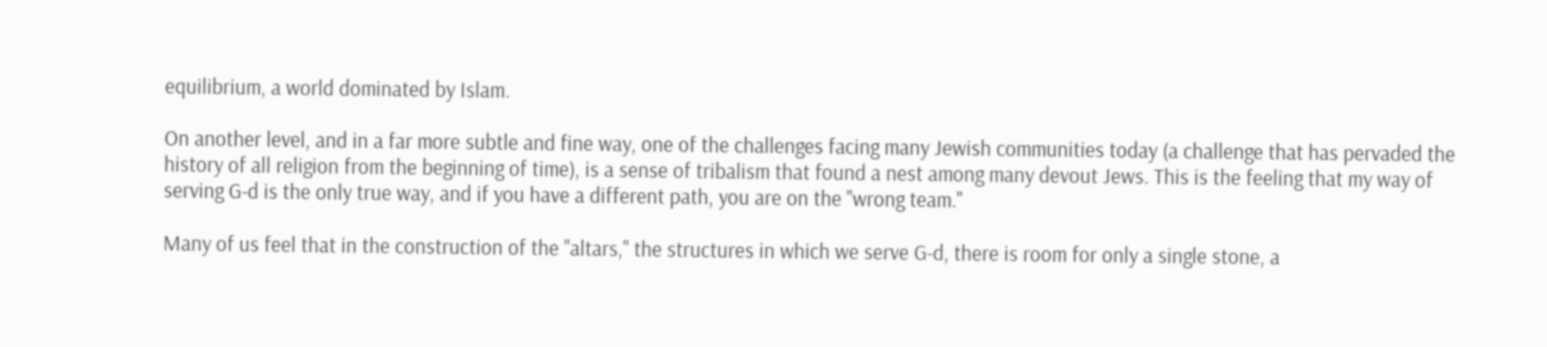equilibrium, a world dominated by Islam.

On another level, and in a far more subtle and fine way, one of the challenges facing many Jewish communities today (a challenge that has pervaded the history of all religion from the beginning of time), is a sense of tribalism that found a nest among many devout Jews. This is the feeling that my way of serving G-d is the only true way, and if you have a different path, you are on the "wrong team."

Many of us feel that in the construction of the "altars," the structures in which we serve G-d, there is room for only a single stone, a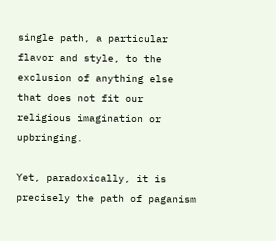single path, a particular flavor and style, to the exclusion of anything else that does not fit our religious imagination or upbringing.

Yet, paradoxically, it is precisely the path of paganism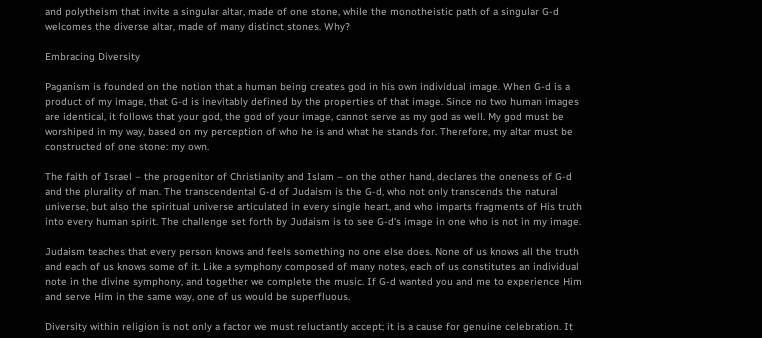and polytheism that invite a singular altar, made of one stone, while the monotheistic path of a singular G-d welcomes the diverse altar, made of many distinct stones. Why?

Embracing Diversity

Paganism is founded on the notion that a human being creates god in his own individual image. When G-d is a product of my image, that G-d is inevitably defined by the properties of that image. Since no two human images are identical, it follows that your god, the god of your image, cannot serve as my god as well. My god must be worshiped in my way, based on my perception of who he is and what he stands for. Therefore, my altar must be constructed of one stone: my own.

The faith of Israel – the progenitor of Christianity and Islam – on the other hand, declares the oneness of G-d and the plurality of man. The transcendental G-d of Judaism is the G-d, who not only transcends the natural universe, but also the spiritual universe articulated in every single heart, and who imparts fragments of His truth into every human spirit. The challenge set forth by Judaism is to see G-d's image in one who is not in my image.

Judaism teaches that every person knows and feels something no one else does. None of us knows all the truth and each of us knows some of it. Like a symphony composed of many notes, each of us constitutes an individual note in the divine symphony, and together we complete the music. If G-d wanted you and me to experience Him and serve Him in the same way, one of us would be superfluous.

Diversity within religion is not only a factor we must reluctantly accept; it is a cause for genuine celebration. It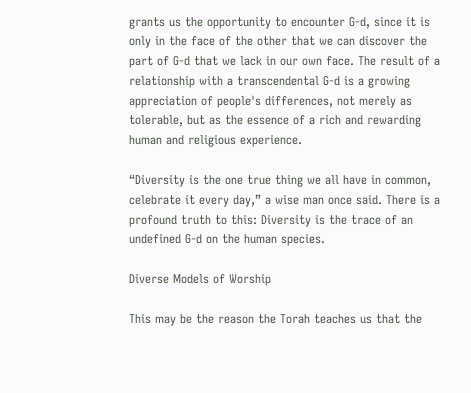grants us the opportunity to encounter G-d, since it is only in the face of the other that we can discover the part of G-d that we lack in our own face. The result of a relationship with a transcendental G-d is a growing appreciation of people's differences, not merely as tolerable, but as the essence of a rich and rewarding human and religious experience.

“Diversity is the one true thing we all have in common, celebrate it every day,” a wise man once said. There is a profound truth to this: Diversity is the trace of an undefined G-d on the human species.

Diverse Models of Worship

This may be the reason the Torah teaches us that the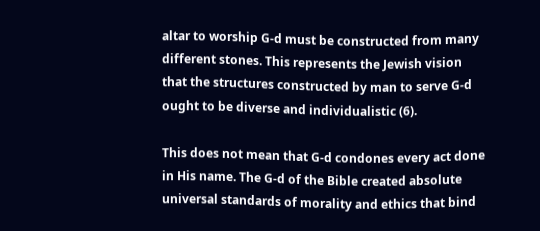altar to worship G-d must be constructed from many different stones. This represents the Jewish vision that the structures constructed by man to serve G-d ought to be diverse and individualistic (6).

This does not mean that G-d condones every act done in His name. The G-d of the Bible created absolute universal standards of morality and ethics that bind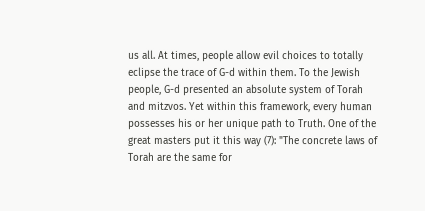us all. At times, people allow evil choices to totally eclipse the trace of G-d within them. To the Jewish people, G-d presented an absolute system of Torah and mitzvos. Yet within this framework, every human possesses his or her unique path to Truth. One of the great masters put it this way (7): "The concrete laws of Torah are the same for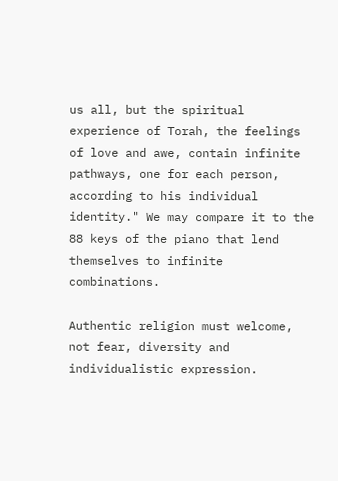us all, but the spiritual experience of Torah, the feelings of love and awe, contain infinite pathways, one for each person, according to his individual identity." We may compare it to the 88 keys of the piano that lend themselves to infinite combinations.

Authentic religion must welcome, not fear, diversity and individualistic expression.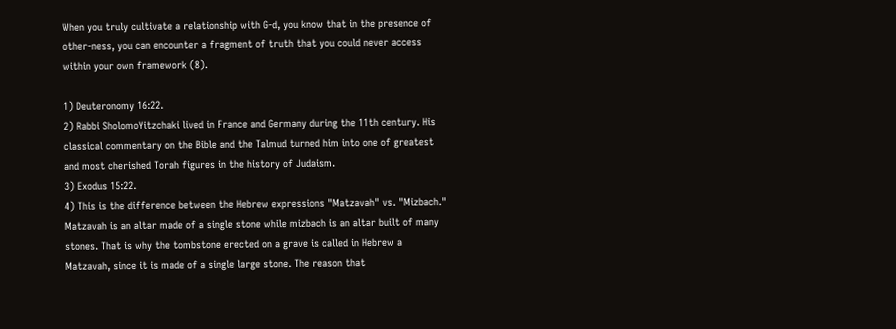When you truly cultivate a relationship with G-d, you know that in the presence of other-ness, you can encounter a fragment of truth that you could never access within your own framework (8).

1) Deuteronomy 16:22.
2) Rabbi SholomoYitzchaki lived in France and Germany during the 11th century. His classical commentary on the Bible and the Talmud turned him into one of greatest and most cherished Torah figures in the history of Judaism.
3) Exodus 15:22.
4) This is the difference between the Hebrew expressions "Matzavah" vs. "Mizbach." Matzavah is an altar made of a single stone while mizbach is an altar built of many stones. That is why the tombstone erected on a grave is called in Hebrew a Matzavah, since it is made of a single large stone. The reason that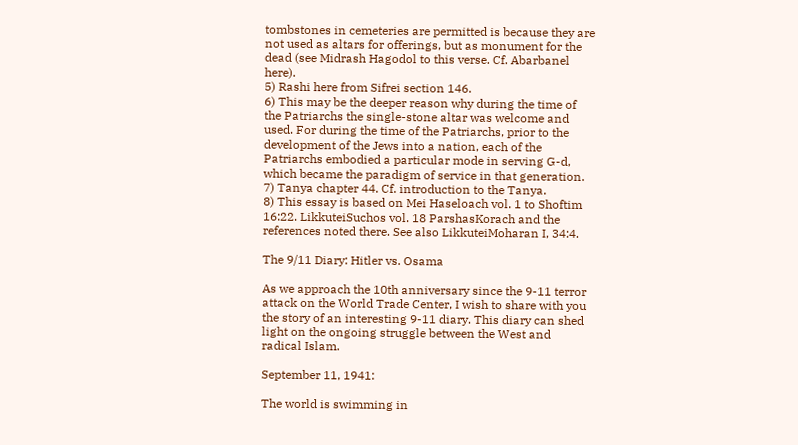tombstones in cemeteries are permitted is because they are not used as altars for offerings, but as monument for the dead (see Midrash Hagodol to this verse. Cf. Abarbanel here).
5) Rashi here from Sifrei section 146.
6) This may be the deeper reason why during the time of the Patriarchs the single-stone altar was welcome and used. For during the time of the Patriarchs, prior to the development of the Jews into a nation, each of the Patriarchs embodied a particular mode in serving G-d, which became the paradigm of service in that generation.
7) Tanya chapter 44. Cf. introduction to the Tanya.
8) This essay is based on Mei Haseloach vol. 1 to Shoftim 16:22. LikkuteiSuchos vol. 18 ParshasKorach and the references noted there. See also LikkuteiMoharan I, 34:4.

The 9/11 Diary: Hitler vs. Osama

As we approach the 10th anniversary since the 9-11 terror attack on the World Trade Center, I wish to share with you the story of an interesting 9-11 diary. This diary can shed light on the ongoing struggle between the West and radical Islam.

September 11, 1941:

The world is swimming in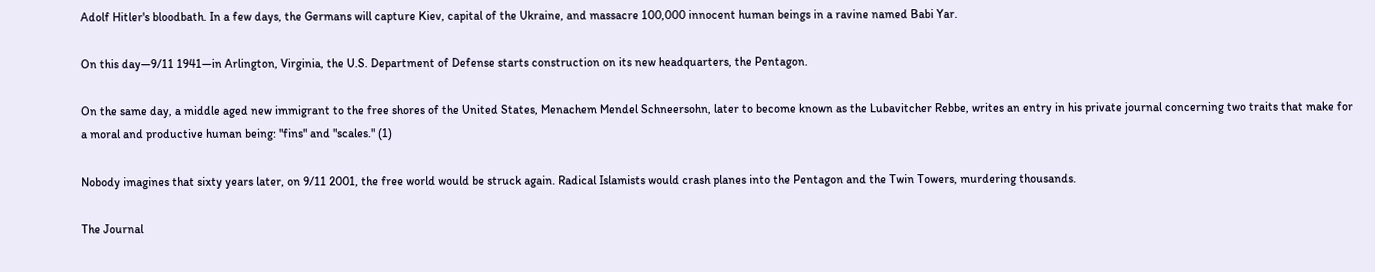Adolf Hitler's bloodbath. In a few days, the Germans will capture Kiev, capital of the Ukraine, and massacre 100,000 innocent human beings in a ravine named Babi Yar.

On this day—9/11 1941—in Arlington, Virginia, the U.S. Department of Defense starts construction on its new headquarters, the Pentagon.

On the same day, a middle aged new immigrant to the free shores of the United States, Menachem Mendel Schneersohn, later to become known as the Lubavitcher Rebbe, writes an entry in his private journal concerning two traits that make for a moral and productive human being: "fins" and "scales." (1)

Nobody imagines that sixty years later, on 9/11 2001, the free world would be struck again. Radical Islamists would crash planes into the Pentagon and the Twin Towers, murdering thousands.

The Journal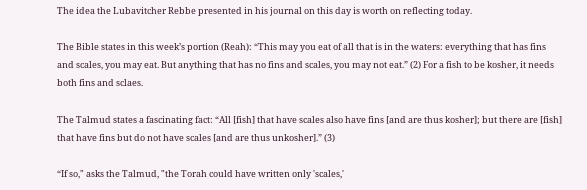The idea the Lubavitcher Rebbe presented in his journal on this day is worth on reflecting today.

The Bible states in this week’s portion (Reah): “This may you eat of all that is in the waters: everything that has fins and scales, you may eat. But anything that has no fins and scales, you may not eat.” (2) For a fish to be kosher, it needs both fins and sclaes.

The Talmud states a fascinating fact: “All [fish] that have scales also have fins [and are thus kosher]; but there are [fish] that have fins but do not have scales [and are thus unkosher].” (3)

“If so," asks the Talmud, "the Torah could have written only 'scales,'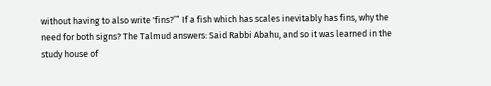without having to also write 'fins?’” If a fish which has scales inevitably has fins, why the need for both signs? The Talmud answers: Said Rabbi Abahu, and so it was learned in the study house of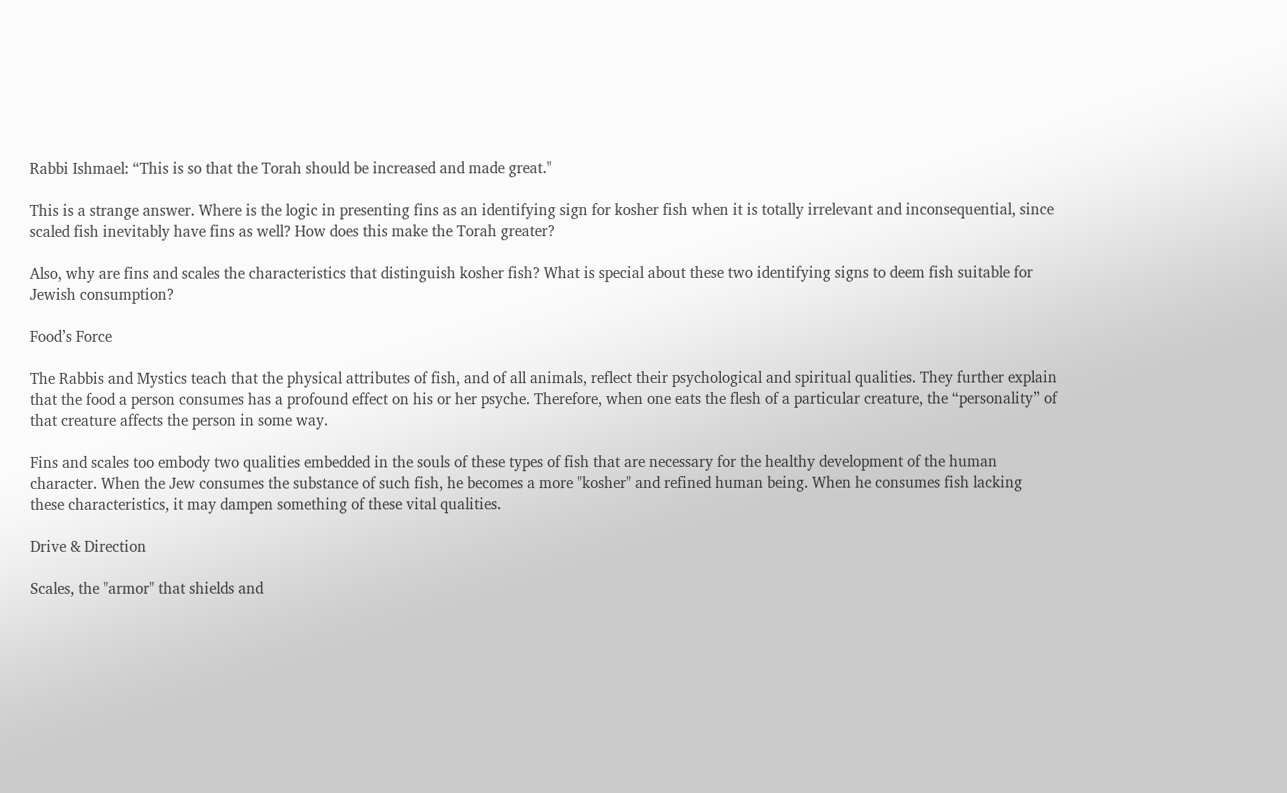Rabbi Ishmael: “This is so that the Torah should be increased and made great."

This is a strange answer. Where is the logic in presenting fins as an identifying sign for kosher fish when it is totally irrelevant and inconsequential, since scaled fish inevitably have fins as well? How does this make the Torah greater?

Also, why are fins and scales the characteristics that distinguish kosher fish? What is special about these two identifying signs to deem fish suitable for Jewish consumption?

Food’s Force

The Rabbis and Mystics teach that the physical attributes of fish, and of all animals, reflect their psychological and spiritual qualities. They further explain that the food a person consumes has a profound effect on his or her psyche. Therefore, when one eats the flesh of a particular creature, the “personality” of that creature affects the person in some way.

Fins and scales too embody two qualities embedded in the souls of these types of fish that are necessary for the healthy development of the human character. When the Jew consumes the substance of such fish, he becomes a more "kosher" and refined human being. When he consumes fish lacking these characteristics, it may dampen something of these vital qualities.

Drive & Direction

Scales, the "armor" that shields and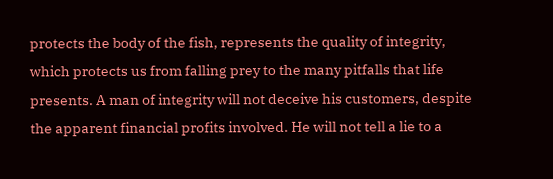protects the body of the fish, represents the quality of integrity, which protects us from falling prey to the many pitfalls that life presents. A man of integrity will not deceive his customers, despite the apparent financial profits involved. He will not tell a lie to a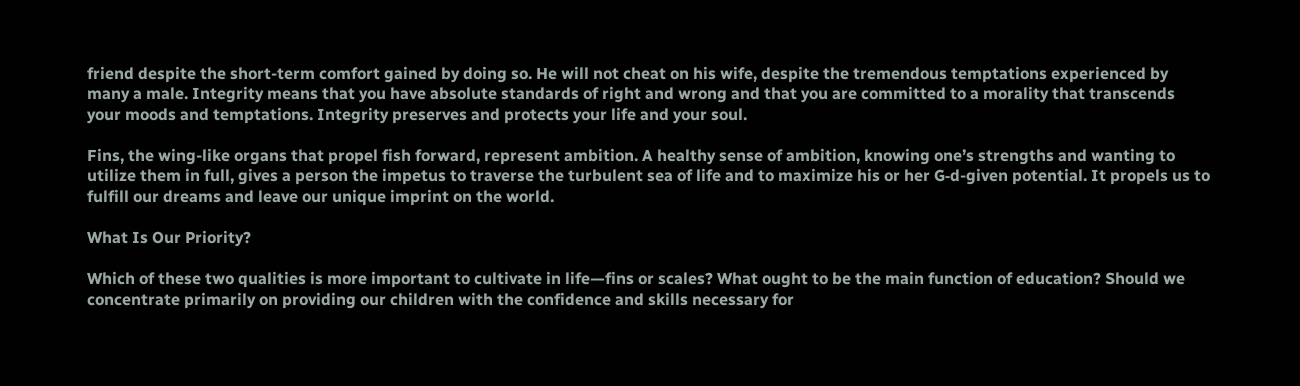friend despite the short-term comfort gained by doing so. He will not cheat on his wife, despite the tremendous temptations experienced by many a male. Integrity means that you have absolute standards of right and wrong and that you are committed to a morality that transcends your moods and temptations. Integrity preserves and protects your life and your soul.

Fins, the wing-like organs that propel fish forward, represent ambition. A healthy sense of ambition, knowing one’s strengths and wanting to utilize them in full, gives a person the impetus to traverse the turbulent sea of life and to maximize his or her G‑d-given potential. It propels us to fulfill our dreams and leave our unique imprint on the world.

What Is Our Priority?

Which of these two qualities is more important to cultivate in life—fins or scales? What ought to be the main function of education? Should we concentrate primarily on providing our children with the confidence and skills necessary for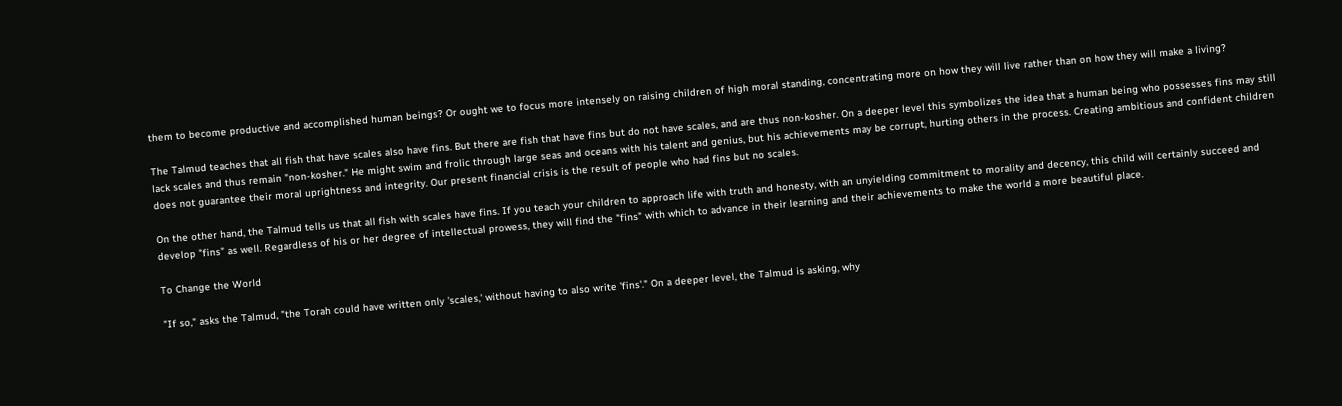them to become productive and accomplished human beings? Or ought we to focus more intensely on raising children of high moral standing, concentrating more on how they will live rather than on how they will make a living?

The Talmud teaches that all fish that have scales also have fins. But there are fish that have fins but do not have scales, and are thus non-kosher. On a deeper level this symbolizes the idea that a human being who possesses fins may still lack scales and thus remain "non-kosher." He might swim and frolic through large seas and oceans with his talent and genius, but his achievements may be corrupt, hurting others in the process. Creating ambitious and confident children does not guarantee their moral uprightness and integrity. Our present financial crisis is the result of people who had fins but no scales.

On the other hand, the Talmud tells us that all fish with scales have fins. If you teach your children to approach life with truth and honesty, with an unyielding commitment to morality and decency, this child will certainly succeed and develop "fins" as well. Regardless of his or her degree of intellectual prowess, they will find the "fins" with which to advance in their learning and their achievements to make the world a more beautiful place.

To Change the World

"If so," asks the Talmud, "the Torah could have written only 'scales,' without having to also write 'fins'." On a deeper level, the Talmud is asking, why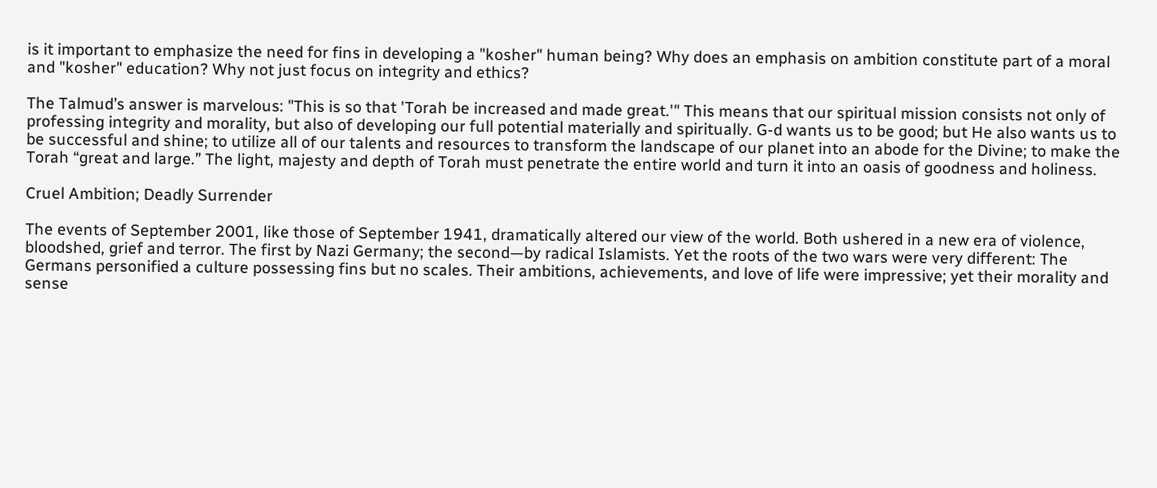is it important to emphasize the need for fins in developing a "kosher" human being? Why does an emphasis on ambition constitute part of a moral and "kosher" education? Why not just focus on integrity and ethics?

The Talmud’s answer is marvelous: "This is so that 'Torah be increased and made great.'" This means that our spiritual mission consists not only of professing integrity and morality, but also of developing our full potential materially and spiritually. G-d wants us to be good; but He also wants us to be successful and shine; to utilize all of our talents and resources to transform the landscape of our planet into an abode for the Divine; to make the Torah “great and large.” The light, majesty and depth of Torah must penetrate the entire world and turn it into an oasis of goodness and holiness.

Cruel Ambition; Deadly Surrender

The events of September 2001, like those of September 1941, dramatically altered our view of the world. Both ushered in a new era of violence, bloodshed, grief and terror. The first by Nazi Germany; the second—by radical Islamists. Yet the roots of the two wars were very different: The Germans personified a culture possessing fins but no scales. Their ambitions, achievements, and love of life were impressive; yet their morality and sense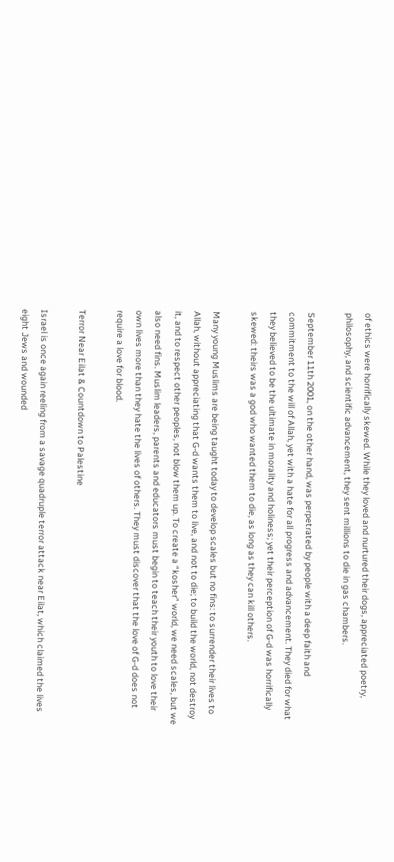of ethics were horrifically skewed. While they loved and nurtured their dogs, appreciated poetry, philosophy, and scientific advancement, they sent millions to die in gas chambers.

September 11th 2001, on the other hand, was perpetrated by people with a deep faith and commitment to the will of Allah, yet with a hate for all progress and advancement. They died for what they believed to be the ultimate in morality and holiness; yet their perception of G-d was horrifically skewed: theirs was a god who wanted them to die, as long as they can kill others.

Many young Muslims are being taught today to develop scales but no fins: to surrender their lives to Allah, without appreciating that G-d wants them to live, and not to die; to build the world, not destroy it, and to respect other peoples, not blow them up. To create a “kosher” world, we need scales, but we also need fins. Muslim leaders, parents and educators must begin to teach their youth to love their own lives more than they hate the lives of others. They must discover that the love of G-d does not require a love for blood.

Terror Near Eilat & Countdown to Palestine

Israel is once again reeling from a savage quadruple terror attack near Eilat, which claimed the lives eight Jews and wounded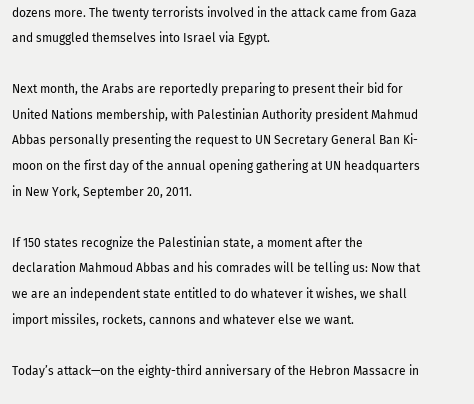dozens more. The twenty terrorists involved in the attack came from Gaza and smuggled themselves into Israel via Egypt.

Next month, the Arabs are reportedly preparing to present their bid for United Nations membership, with Palestinian Authority president Mahmud Abbas personally presenting the request to UN Secretary General Ban Ki-moon on the first day of the annual opening gathering at UN headquarters in New York, September 20, 2011.

If 150 states recognize the Palestinian state, a moment after the declaration Mahmoud Abbas and his comrades will be telling us: Now that we are an independent state entitled to do whatever it wishes, we shall import missiles, rockets, cannons and whatever else we want.

Today’s attack—on the eighty-third anniversary of the Hebron Massacre in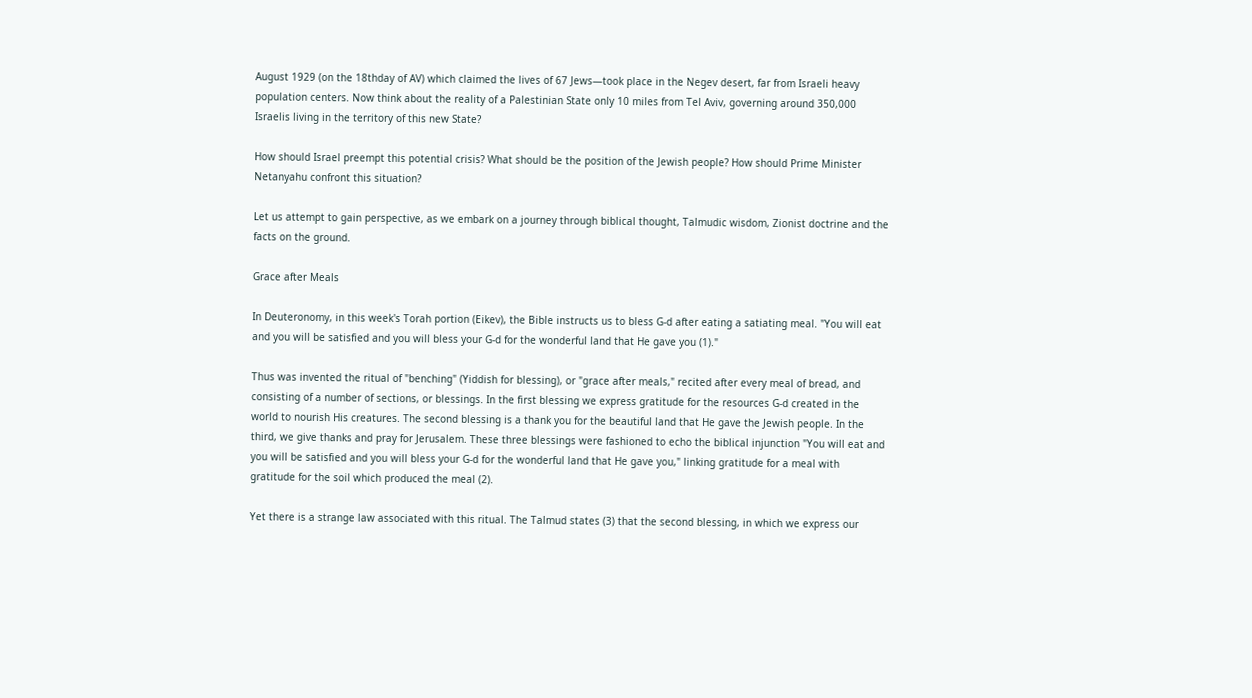August 1929 (on the 18thday of AV) which claimed the lives of 67 Jews—took place in the Negev desert, far from Israeli heavy population centers. Now think about the reality of a Palestinian State only 10 miles from Tel Aviv, governing around 350,000 Israelis living in the territory of this new State?

How should Israel preempt this potential crisis? What should be the position of the Jewish people? How should Prime Minister Netanyahu confront this situation?

Let us attempt to gain perspective, as we embark on a journey through biblical thought, Talmudic wisdom, Zionist doctrine and the facts on the ground.

Grace after Meals

In Deuteronomy, in this week's Torah portion (Eikev), the Bible instructs us to bless G-d after eating a satiating meal. "You will eat and you will be satisfied and you will bless your G-d for the wonderful land that He gave you (1)."

Thus was invented the ritual of "benching" (Yiddish for blessing), or "grace after meals," recited after every meal of bread, and consisting of a number of sections, or blessings. In the first blessing we express gratitude for the resources G-d created in the world to nourish His creatures. The second blessing is a thank you for the beautiful land that He gave the Jewish people. In the third, we give thanks and pray for Jerusalem. These three blessings were fashioned to echo the biblical injunction "You will eat and you will be satisfied and you will bless your G-d for the wonderful land that He gave you," linking gratitude for a meal with gratitude for the soil which produced the meal (2).

Yet there is a strange law associated with this ritual. The Talmud states (3) that the second blessing, in which we express our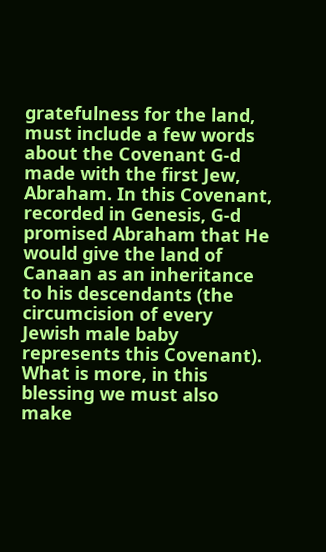gratefulness for the land, must include a few words about the Covenant G-d made with the first Jew, Abraham. In this Covenant, recorded in Genesis, G-d promised Abraham that He would give the land of Canaan as an inheritance to his descendants (the circumcision of every Jewish male baby represents this Covenant). What is more, in this blessing we must also make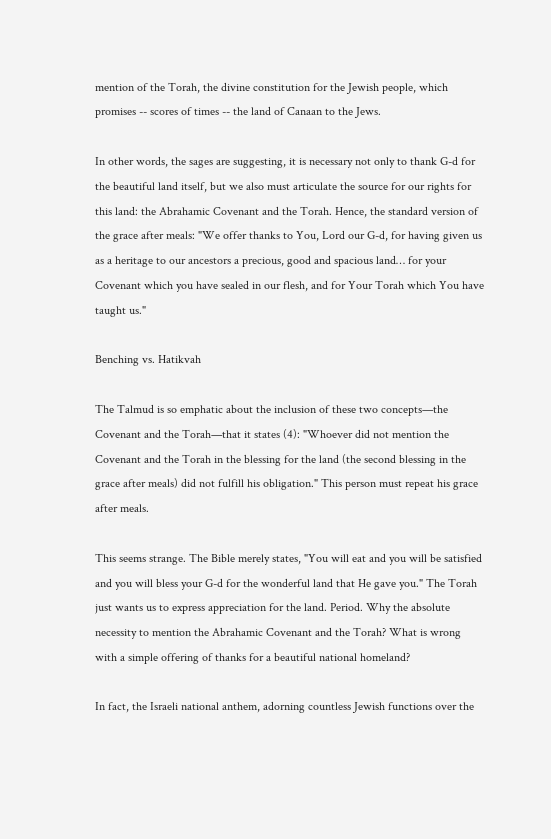mention of the Torah, the divine constitution for the Jewish people, which promises -- scores of times -- the land of Canaan to the Jews.

In other words, the sages are suggesting, it is necessary not only to thank G-d for the beautiful land itself, but we also must articulate the source for our rights for this land: the Abrahamic Covenant and the Torah. Hence, the standard version of the grace after meals: "We offer thanks to You, Lord our G-d, for having given us as a heritage to our ancestors a precious, good and spacious land… for your Covenant which you have sealed in our flesh, and for Your Torah which You have taught us."

Benching vs. Hatikvah

The Talmud is so emphatic about the inclusion of these two concepts—the Covenant and the Torah—that it states (4): "Whoever did not mention the Covenant and the Torah in the blessing for the land (the second blessing in the grace after meals) did not fulfill his obligation." This person must repeat his grace after meals.

This seems strange. The Bible merely states, "You will eat and you will be satisfied and you will bless your G-d for the wonderful land that He gave you." The Torah just wants us to express appreciation for the land. Period. Why the absolute necessity to mention the Abrahamic Covenant and the Torah? What is wrong with a simple offering of thanks for a beautiful national homeland?

In fact, the Israeli national anthem, adorning countless Jewish functions over the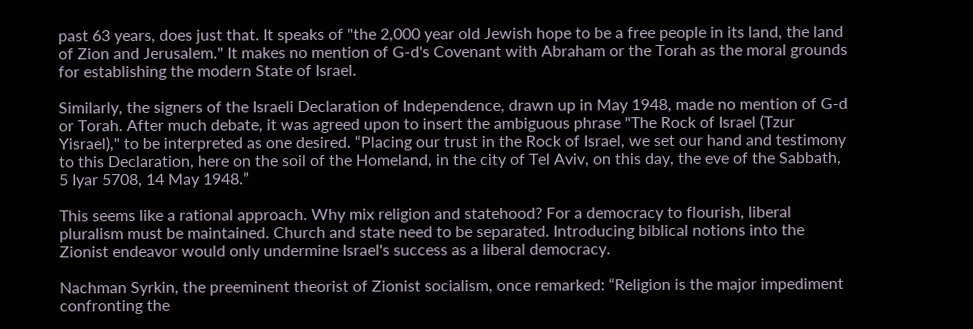past 63 years, does just that. It speaks of "the 2,000 year old Jewish hope to be a free people in its land, the land of Zion and Jerusalem." It makes no mention of G-d's Covenant with Abraham or the Torah as the moral grounds for establishing the modern State of Israel.

Similarly, the signers of the Israeli Declaration of Independence, drawn up in May 1948, made no mention of G-d or Torah. After much debate, it was agreed upon to insert the ambiguous phrase "The Rock of Israel (Tzur Yisrael)," to be interpreted as one desired. “Placing our trust in the Rock of Israel, we set our hand and testimony to this Declaration, here on the soil of the Homeland, in the city of Tel Aviv, on this day, the eve of the Sabbath, 5 Iyar 5708, 14 May 1948.”

This seems like a rational approach. Why mix religion and statehood? For a democracy to flourish, liberal pluralism must be maintained. Church and state need to be separated. Introducing biblical notions into the Zionist endeavor would only undermine Israel's success as a liberal democracy.

Nachman Syrkin, the preeminent theorist of Zionist socialism, once remarked: “Religion is the major impediment confronting the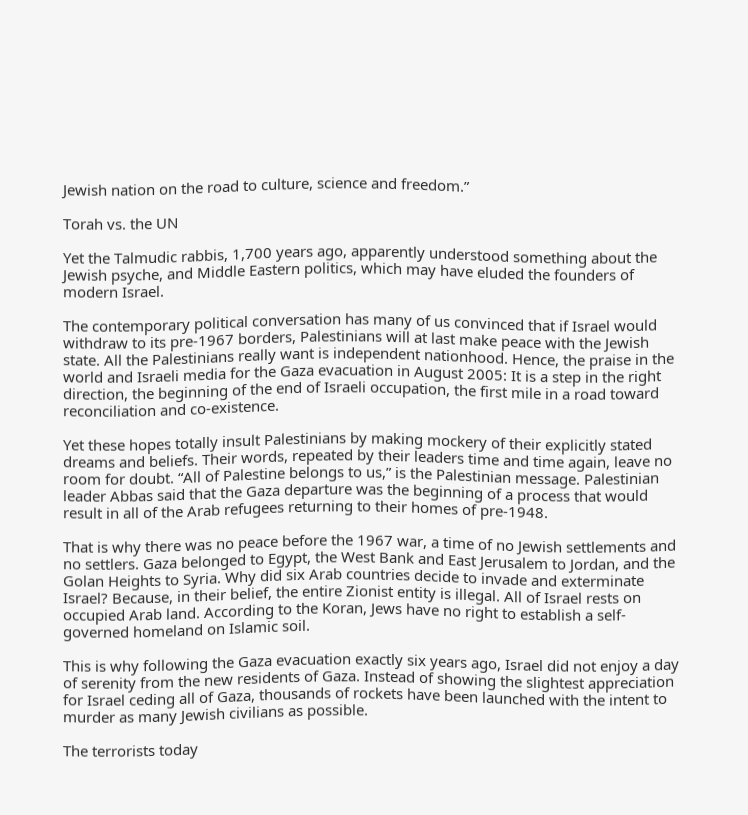Jewish nation on the road to culture, science and freedom.”

Torah vs. the UN

Yet the Talmudic rabbis, 1,700 years ago, apparently understood something about the Jewish psyche, and Middle Eastern politics, which may have eluded the founders of modern Israel.

The contemporary political conversation has many of us convinced that if Israel would withdraw to its pre-1967 borders, Palestinians will at last make peace with the Jewish state. All the Palestinians really want is independent nationhood. Hence, the praise in the world and Israeli media for the Gaza evacuation in August 2005: It is a step in the right direction, the beginning of the end of Israeli occupation, the first mile in a road toward reconciliation and co-existence.

Yet these hopes totally insult Palestinians by making mockery of their explicitly stated dreams and beliefs. Their words, repeated by their leaders time and time again, leave no room for doubt. “All of Palestine belongs to us,” is the Palestinian message. Palestinian leader Abbas said that the Gaza departure was the beginning of a process that would result in all of the Arab refugees returning to their homes of pre-1948.

That is why there was no peace before the 1967 war, a time of no Jewish settlements and no settlers. Gaza belonged to Egypt, the West Bank and East Jerusalem to Jordan, and the Golan Heights to Syria. Why did six Arab countries decide to invade and exterminate Israel? Because, in their belief, the entire Zionist entity is illegal. All of Israel rests on occupied Arab land. According to the Koran, Jews have no right to establish a self-governed homeland on Islamic soil.

This is why following the Gaza evacuation exactly six years ago, Israel did not enjoy a day of serenity from the new residents of Gaza. Instead of showing the slightest appreciation for Israel ceding all of Gaza, thousands of rockets have been launched with the intent to murder as many Jewish civilians as possible.

The terrorists today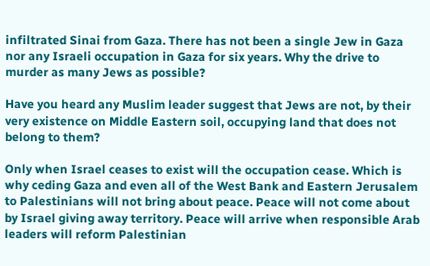infiltrated Sinai from Gaza. There has not been a single Jew in Gaza nor any Israeli occupation in Gaza for six years. Why the drive to murder as many Jews as possible?

Have you heard any Muslim leader suggest that Jews are not, by their very existence on Middle Eastern soil, occupying land that does not belong to them?

Only when Israel ceases to exist will the occupation cease. Which is why ceding Gaza and even all of the West Bank and Eastern Jerusalem to Palestinians will not bring about peace. Peace will not come about by Israel giving away territory. Peace will arrive when responsible Arab leaders will reform Palestinian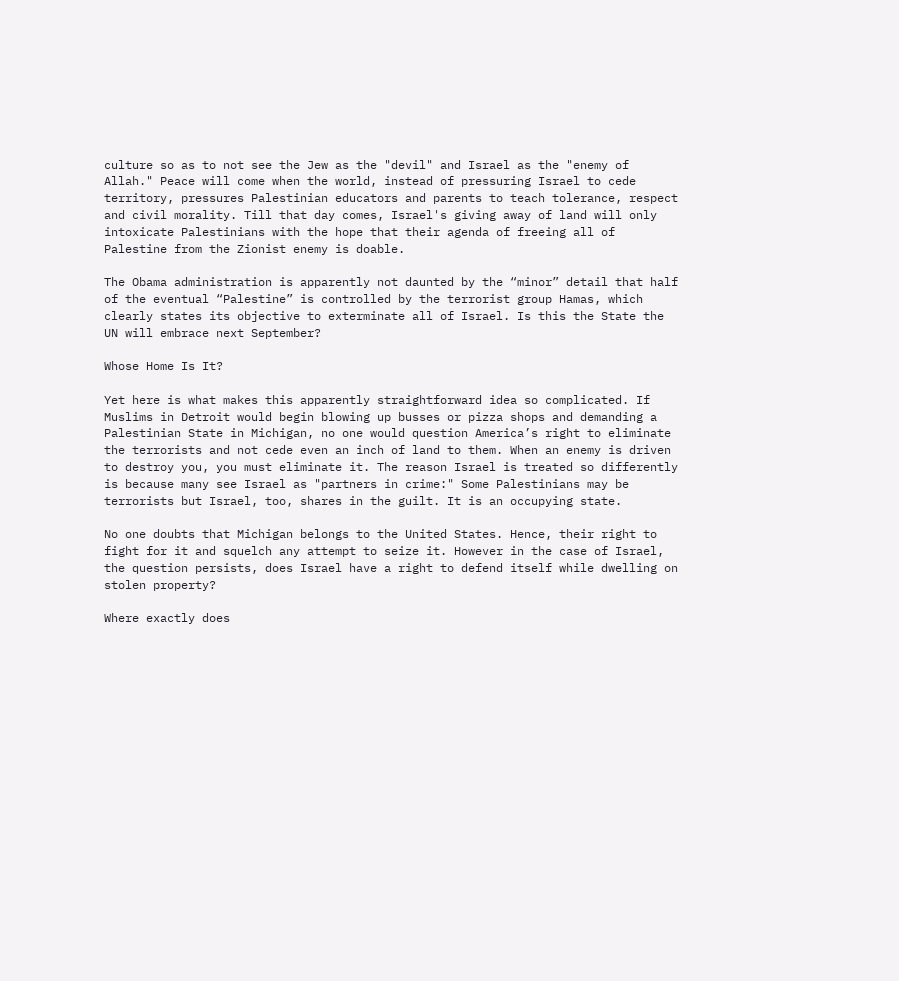culture so as to not see the Jew as the "devil" and Israel as the "enemy of Allah." Peace will come when the world, instead of pressuring Israel to cede territory, pressures Palestinian educators and parents to teach tolerance, respect and civil morality. Till that day comes, Israel's giving away of land will only intoxicate Palestinians with the hope that their agenda of freeing all of Palestine from the Zionist enemy is doable.

The Obama administration is apparently not daunted by the “minor” detail that half of the eventual “Palestine” is controlled by the terrorist group Hamas, which clearly states its objective to exterminate all of Israel. Is this the State the UN will embrace next September?

Whose Home Is It?

Yet here is what makes this apparently straightforward idea so complicated. If Muslims in Detroit would begin blowing up busses or pizza shops and demanding a Palestinian State in Michigan, no one would question America’s right to eliminate the terrorists and not cede even an inch of land to them. When an enemy is driven to destroy you, you must eliminate it. The reason Israel is treated so differently is because many see Israel as "partners in crime:" Some Palestinians may be terrorists but Israel, too, shares in the guilt. It is an occupying state.

No one doubts that Michigan belongs to the United States. Hence, their right to fight for it and squelch any attempt to seize it. However in the case of Israel, the question persists, does Israel have a right to defend itself while dwelling on stolen property?

Where exactly does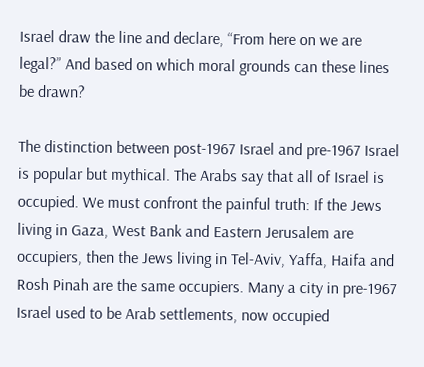Israel draw the line and declare, “From here on we are legal?” And based on which moral grounds can these lines be drawn?

The distinction between post-1967 Israel and pre-1967 Israel is popular but mythical. The Arabs say that all of Israel is occupied. We must confront the painful truth: If the Jews living in Gaza, West Bank and Eastern Jerusalem are occupiers, then the Jews living in Tel-Aviv, Yaffa, Haifa and Rosh Pinah are the same occupiers. Many a city in pre-1967 Israel used to be Arab settlements, now occupied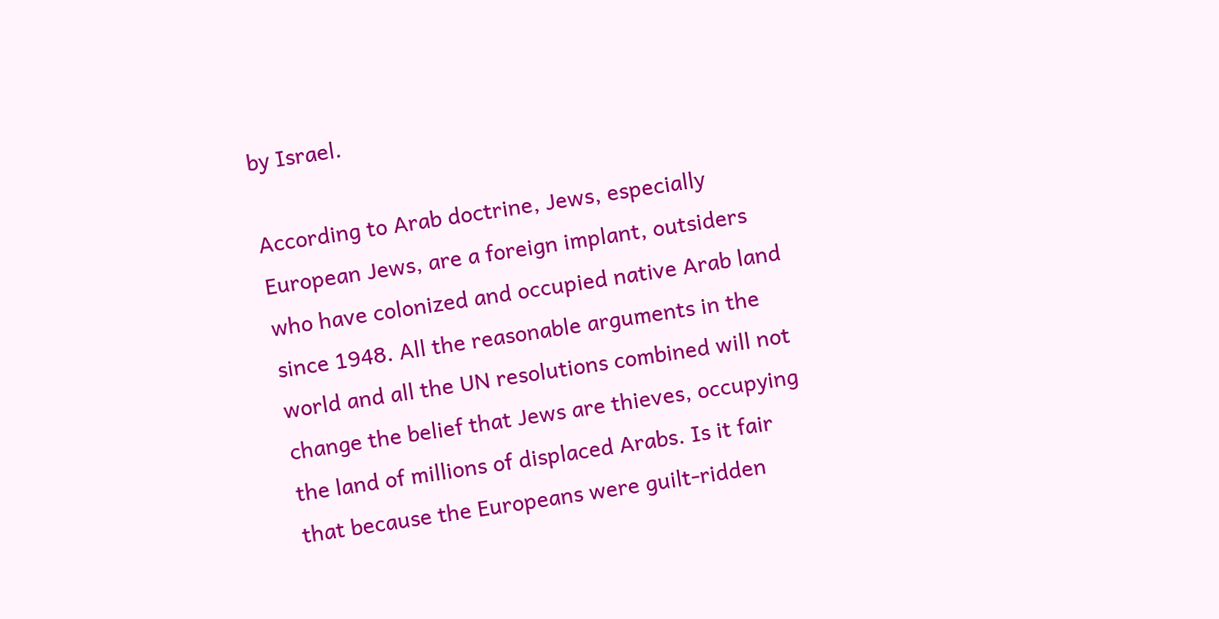by Israel.

According to Arab doctrine, Jews, especially European Jews, are a foreign implant, outsiders who have colonized and occupied native Arab land since 1948. All the reasonable arguments in the world and all the UN resolutions combined will not change the belief that Jews are thieves, occupying the land of millions of displaced Arabs. Is it fair that because the Europeans were guilt-ridden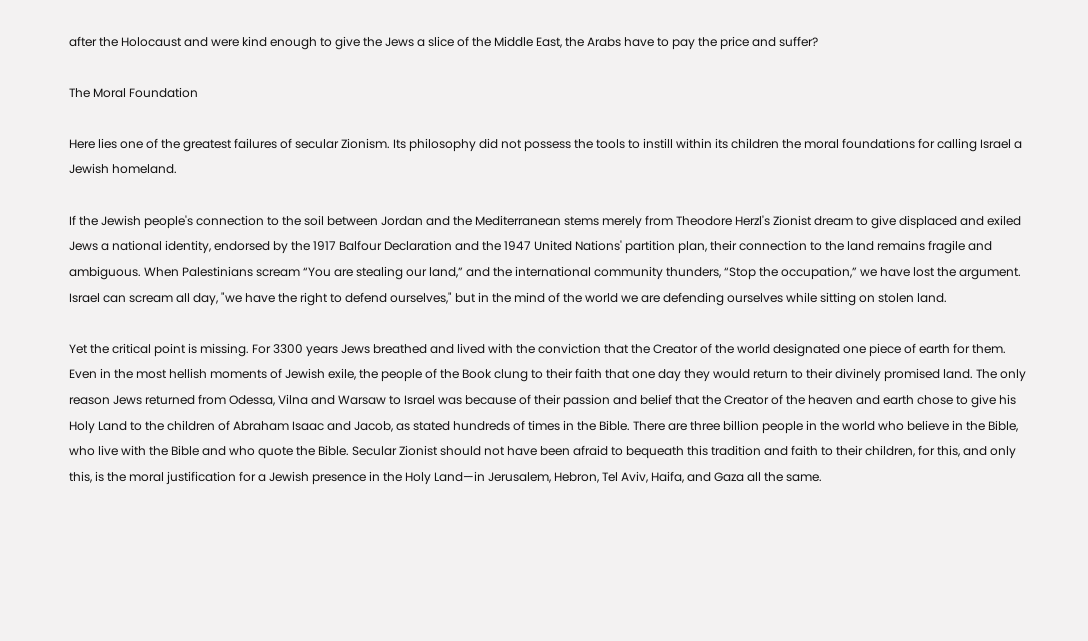after the Holocaust and were kind enough to give the Jews a slice of the Middle East, the Arabs have to pay the price and suffer?

The Moral Foundation

Here lies one of the greatest failures of secular Zionism. Its philosophy did not possess the tools to instill within its children the moral foundations for calling Israel a Jewish homeland.

If the Jewish people's connection to the soil between Jordan and the Mediterranean stems merely from Theodore Herzl's Zionist dream to give displaced and exiled Jews a national identity, endorsed by the 1917 Balfour Declaration and the 1947 United Nations' partition plan, their connection to the land remains fragile and ambiguous. When Palestinians scream “You are stealing our land,” and the international community thunders, “Stop the occupation,” we have lost the argument. Israel can scream all day, "we have the right to defend ourselves," but in the mind of the world we are defending ourselves while sitting on stolen land.

Yet the critical point is missing. For 3300 years Jews breathed and lived with the conviction that the Creator of the world designated one piece of earth for them. Even in the most hellish moments of Jewish exile, the people of the Book clung to their faith that one day they would return to their divinely promised land. The only reason Jews returned from Odessa, Vilna and Warsaw to Israel was because of their passion and belief that the Creator of the heaven and earth chose to give his Holy Land to the children of Abraham Isaac and Jacob, as stated hundreds of times in the Bible. There are three billion people in the world who believe in the Bible, who live with the Bible and who quote the Bible. Secular Zionist should not have been afraid to bequeath this tradition and faith to their children, for this, and only this, is the moral justification for a Jewish presence in the Holy Land—in Jerusalem, Hebron, Tel Aviv, Haifa, and Gaza all the same.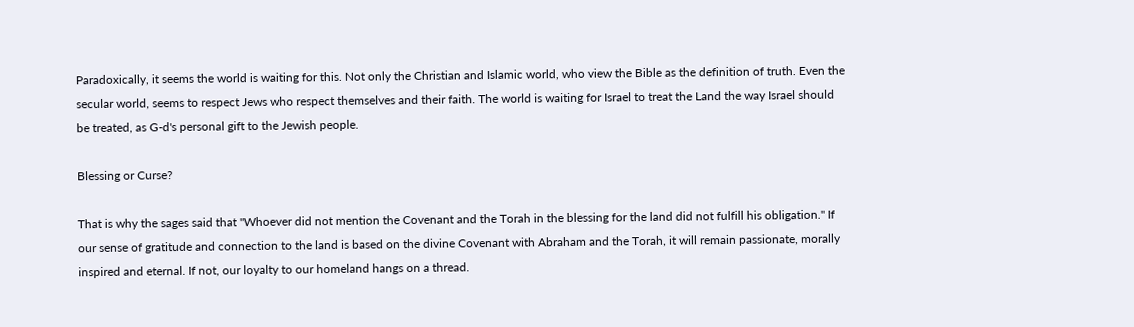Paradoxically, it seems the world is waiting for this. Not only the Christian and Islamic world, who view the Bible as the definition of truth. Even the secular world, seems to respect Jews who respect themselves and their faith. The world is waiting for Israel to treat the Land the way Israel should be treated, as G-d's personal gift to the Jewish people.

Blessing or Curse?

That is why the sages said that "Whoever did not mention the Covenant and the Torah in the blessing for the land did not fulfill his obligation." If our sense of gratitude and connection to the land is based on the divine Covenant with Abraham and the Torah, it will remain passionate, morally inspired and eternal. If not, our loyalty to our homeland hangs on a thread.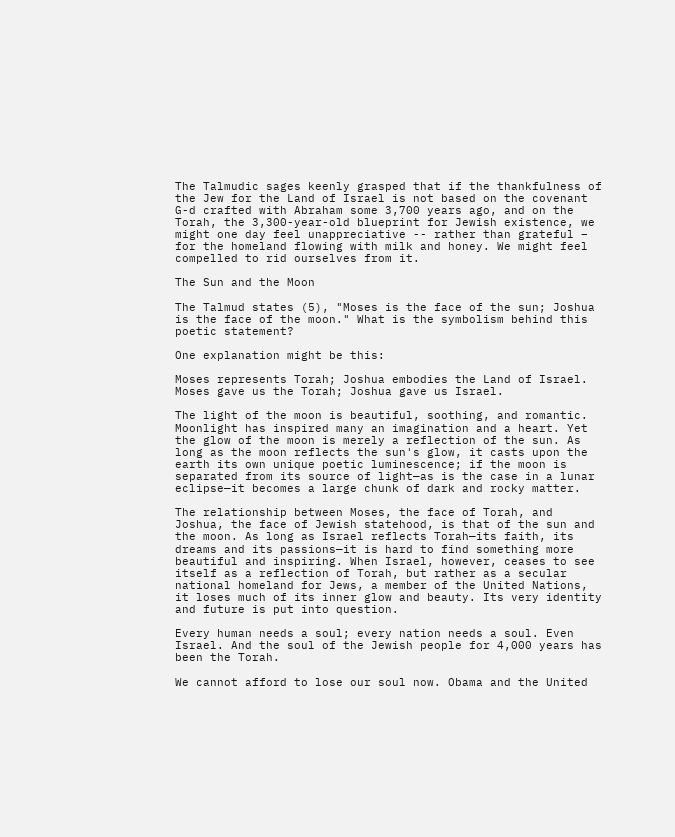The Talmudic sages keenly grasped that if the thankfulness of the Jew for the Land of Israel is not based on the covenant G-d crafted with Abraham some 3,700 years ago, and on the Torah, the 3,300-year-old blueprint for Jewish existence, we might one day feel unappreciative -- rather than grateful – for the homeland flowing with milk and honey. We might feel compelled to rid ourselves from it.

The Sun and the Moon

The Talmud states (5), "Moses is the face of the sun; Joshua is the face of the moon." What is the symbolism behind this poetic statement?

One explanation might be this:

Moses represents Torah; Joshua embodies the Land of Israel. Moses gave us the Torah; Joshua gave us Israel.

The light of the moon is beautiful, soothing, and romantic. Moonlight has inspired many an imagination and a heart. Yet the glow of the moon is merely a reflection of the sun. As long as the moon reflects the sun's glow, it casts upon the earth its own unique poetic luminescence; if the moon is separated from its source of light—as is the case in a lunar eclipse—it becomes a large chunk of dark and rocky matter.

The relationship between Moses, the face of Torah, and Joshua, the face of Jewish statehood, is that of the sun and the moon. As long as Israel reflects Torah—its faith, its dreams and its passions—it is hard to find something more beautiful and inspiring. When Israel, however, ceases to see itself as a reflection of Torah, but rather as a secular national homeland for Jews, a member of the United Nations, it loses much of its inner glow and beauty. Its very identity and future is put into question.

Every human needs a soul; every nation needs a soul. Even Israel. And the soul of the Jewish people for 4,000 years has been the Torah.

We cannot afford to lose our soul now. Obama and the United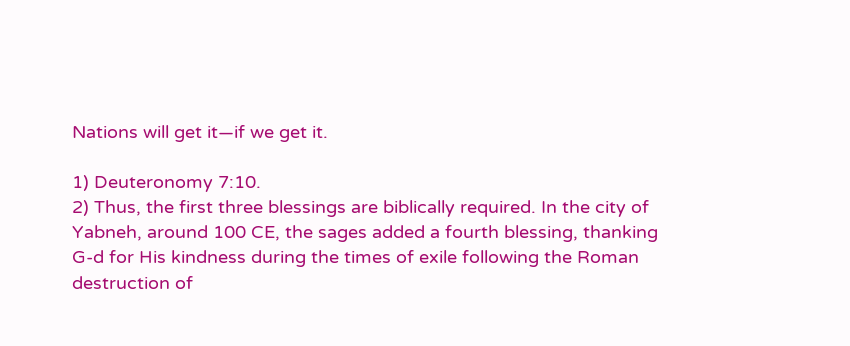Nations will get it—if we get it.

1) Deuteronomy 7:10.
2) Thus, the first three blessings are biblically required. In the city of Yabneh, around 100 CE, the sages added a fourth blessing, thanking G-d for His kindness during the times of exile following the Roman destruction of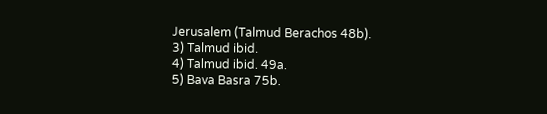Jerusalem (Talmud Berachos 48b).
3) Talmud ibid.
4) Talmud ibid. 49a.
5) Bava Basra 75b.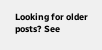Looking for older posts? See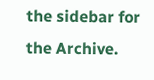the sidebar for the Archive.